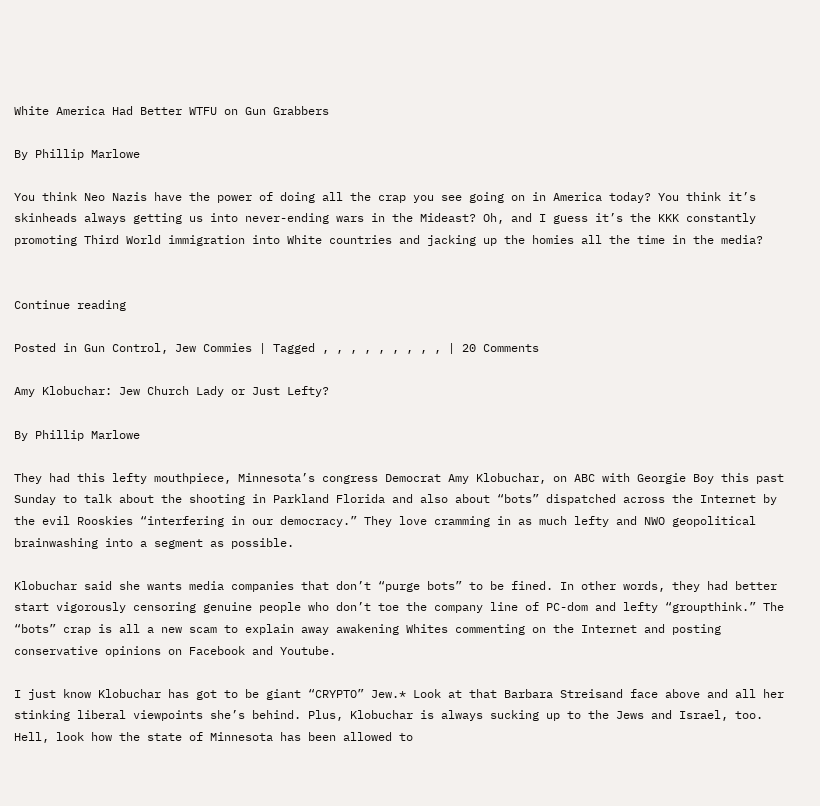White America Had Better WTFU on Gun Grabbers

By Phillip Marlowe

You think Neo Nazis have the power of doing all the crap you see going on in America today? You think it’s skinheads always getting us into never-ending wars in the Mideast? Oh, and I guess it’s the KKK constantly promoting Third World immigration into White countries and jacking up the homies all the time in the media?


Continue reading

Posted in Gun Control, Jew Commies | Tagged , , , , , , , , , | 20 Comments

Amy Klobuchar: Jew Church Lady or Just Lefty?

By Phillip Marlowe

They had this lefty mouthpiece, Minnesota’s congress Democrat Amy Klobuchar, on ABC with Georgie Boy this past Sunday to talk about the shooting in Parkland Florida and also about “bots” dispatched across the Internet by the evil Rooskies “interfering in our democracy.” They love cramming in as much lefty and NWO geopolitical brainwashing into a segment as possible.

Klobuchar said she wants media companies that don’t “purge bots” to be fined. In other words, they had better start vigorously censoring genuine people who don’t toe the company line of PC-dom and lefty “groupthink.” The “bots” crap is all a new scam to explain away awakening Whites commenting on the Internet and posting conservative opinions on Facebook and Youtube.

I just know Klobuchar has got to be giant “CRYPTO” Jew.* Look at that Barbara Streisand face above and all her stinking liberal viewpoints she’s behind. Plus, Klobuchar is always sucking up to the Jews and Israel, too. Hell, look how the state of Minnesota has been allowed to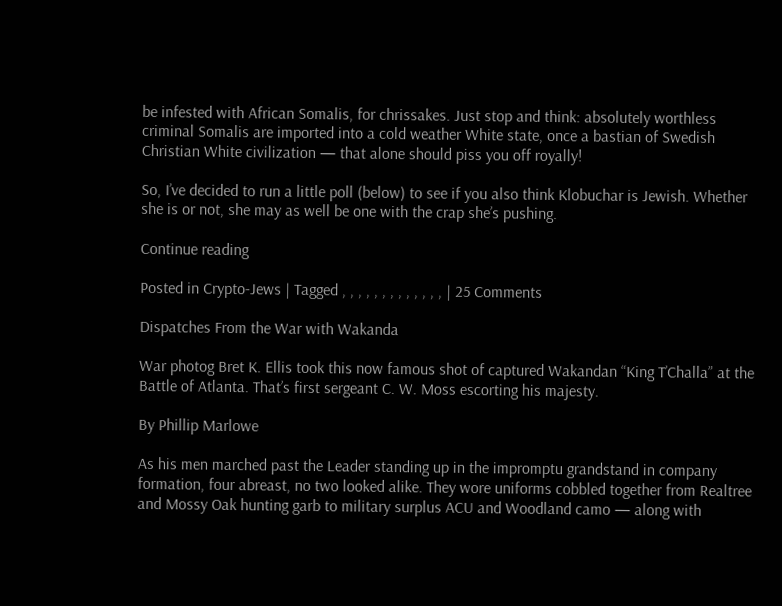be infested with African Somalis, for chrissakes. Just stop and think: absolutely worthless criminal Somalis are imported into a cold weather White state, once a bastian of Swedish Christian White civilization — that alone should piss you off royally!

So, I’ve decided to run a little poll (below) to see if you also think Klobuchar is Jewish. Whether she is or not, she may as well be one with the crap she’s pushing.

Continue reading

Posted in Crypto-Jews | Tagged , , , , , , , , , , , , , | 25 Comments

Dispatches From the War with Wakanda

War photog Bret K. Ellis took this now famous shot of captured Wakandan “King T’Challa” at the Battle of Atlanta. That’s first sergeant C. W. Moss escorting his majesty.

By Phillip Marlowe

As his men marched past the Leader standing up in the impromptu grandstand in company formation, four abreast, no two looked alike. They wore uniforms cobbled together from Realtree and Mossy Oak hunting garb to military surplus ACU and Woodland camo — along with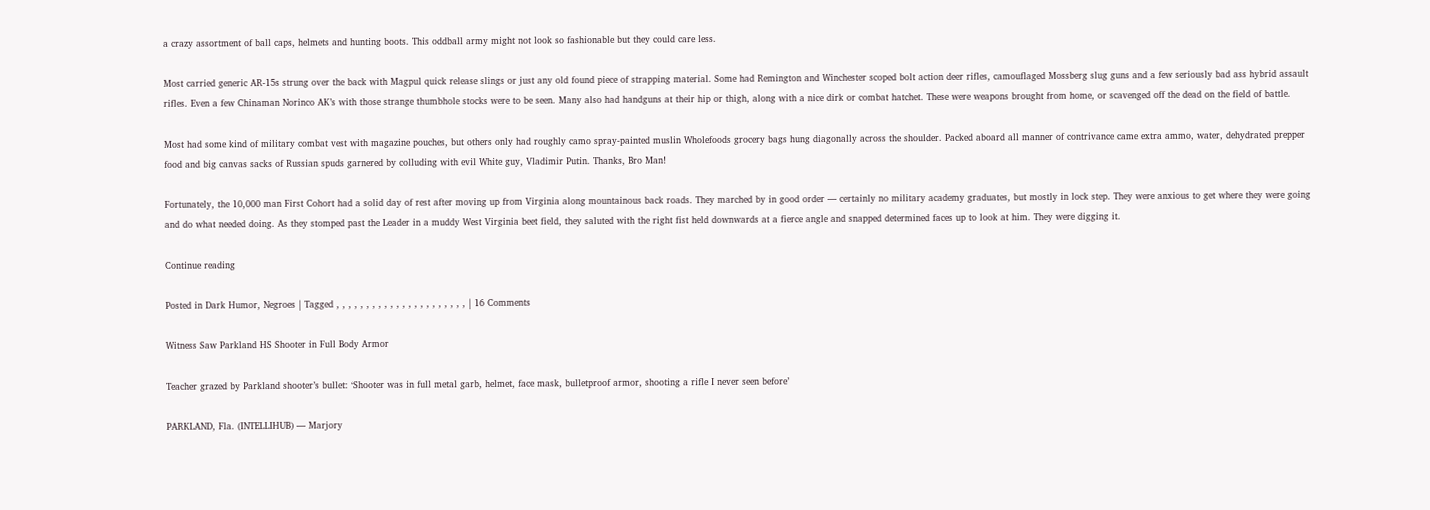a crazy assortment of ball caps, helmets and hunting boots. This oddball army might not look so fashionable but they could care less.

Most carried generic AR-15s strung over the back with Magpul quick release slings or just any old found piece of strapping material. Some had Remington and Winchester scoped bolt action deer rifles, camouflaged Mossberg slug guns and a few seriously bad ass hybrid assault rifles. Even a few Chinaman Norinco AK’s with those strange thumbhole stocks were to be seen. Many also had handguns at their hip or thigh, along with a nice dirk or combat hatchet. These were weapons brought from home, or scavenged off the dead on the field of battle.

Most had some kind of military combat vest with magazine pouches, but others only had roughly camo spray-painted muslin Wholefoods grocery bags hung diagonally across the shoulder. Packed aboard all manner of contrivance came extra ammo, water, dehydrated prepper food and big canvas sacks of Russian spuds garnered by colluding with evil White guy, Vladimir Putin. Thanks, Bro Man!

Fortunately, the 10,000 man First Cohort had a solid day of rest after moving up from Virginia along mountainous back roads. They marched by in good order — certainly no military academy graduates, but mostly in lock step. They were anxious to get where they were going and do what needed doing. As they stomped past the Leader in a muddy West Virginia beet field, they saluted with the right fist held downwards at a fierce angle and snapped determined faces up to look at him. They were digging it.

Continue reading

Posted in Dark Humor, Negroes | Tagged , , , , , , , , , , , , , , , , , , , , , , | 16 Comments

Witness Saw Parkland HS Shooter in Full Body Armor

Teacher grazed by Parkland shooter’s bullet: ‘Shooter was in full metal garb, helmet, face mask, bulletproof armor, shooting a rifle I never seen before’

PARKLAND, Fla. (INTELLIHUB) — Marjory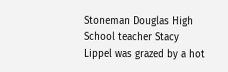Stoneman Douglas High School teacher Stacy Lippel was grazed by a hot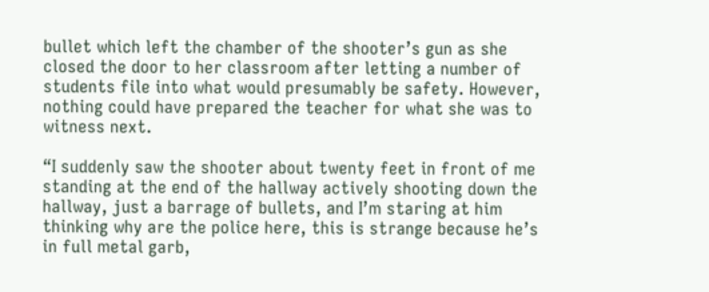bullet which left the chamber of the shooter’s gun as she closed the door to her classroom after letting a number of students file into what would presumably be safety. However, nothing could have prepared the teacher for what she was to witness next.

“I suddenly saw the shooter about twenty feet in front of me standing at the end of the hallway actively shooting down the hallway, just a barrage of bullets, and I’m staring at him thinking why are the police here, this is strange because he’s in full metal garb,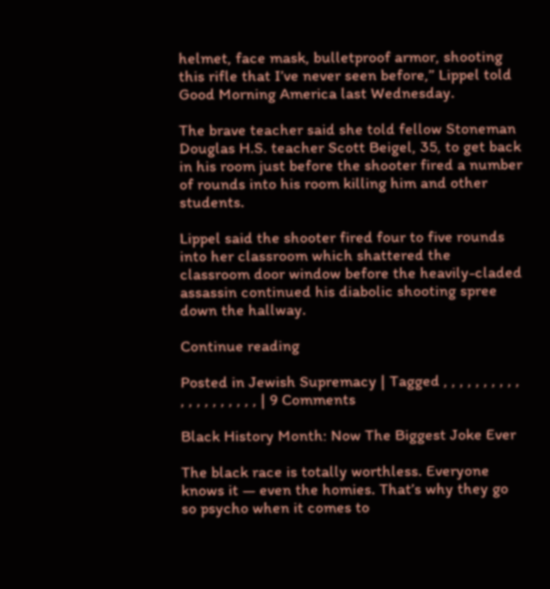helmet, face mask, bulletproof armor, shooting this rifle that I’ve never seen before,” Lippel told Good Morning America last Wednesday.

The brave teacher said she told fellow Stoneman Douglas H.S. teacher Scott Beigel, 35, to get back in his room just before the shooter fired a number of rounds into his room killing him and other students.

Lippel said the shooter fired four to five rounds into her classroom which shattered the classroom door window before the heavily-claded assassin continued his diabolic shooting spree down the hallway.

Continue reading

Posted in Jewish Supremacy | Tagged , , , , , , , , , , , , , , , , , , , , | 9 Comments

Black History Month: Now The Biggest Joke Ever

The black race is totally worthless. Everyone knows it — even the homies. That’s why they go so psycho when it comes to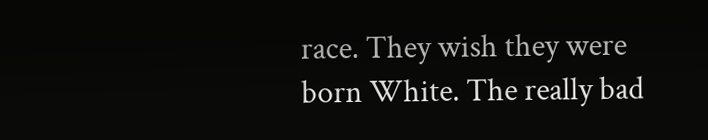race. They wish they were born White. The really bad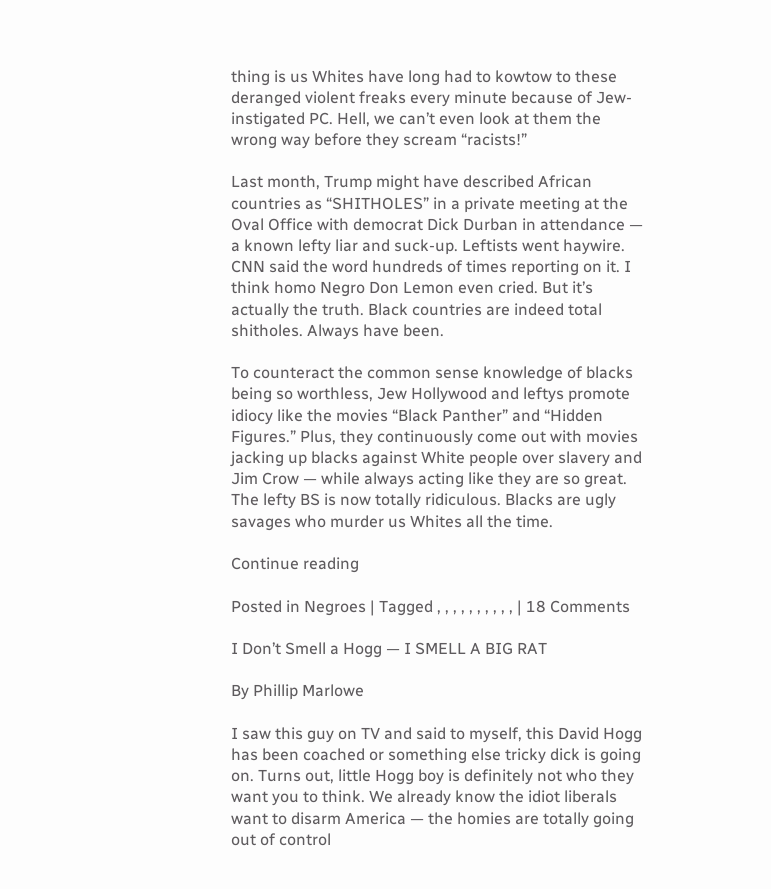thing is us Whites have long had to kowtow to these deranged violent freaks every minute because of Jew-instigated PC. Hell, we can’t even look at them the wrong way before they scream “racists!”

Last month, Trump might have described African countries as “SHITHOLES” in a private meeting at the Oval Office with democrat Dick Durban in attendance — a known lefty liar and suck-up. Leftists went haywire. CNN said the word hundreds of times reporting on it. I think homo Negro Don Lemon even cried. But it’s actually the truth. Black countries are indeed total shitholes. Always have been.

To counteract the common sense knowledge of blacks being so worthless, Jew Hollywood and leftys promote idiocy like the movies “Black Panther” and “Hidden Figures.” Plus, they continuously come out with movies jacking up blacks against White people over slavery and Jim Crow — while always acting like they are so great. The lefty BS is now totally ridiculous. Blacks are ugly savages who murder us Whites all the time.

Continue reading

Posted in Negroes | Tagged , , , , , , , , , , | 18 Comments

I Don’t Smell a Hogg — I SMELL A BIG RAT

By Phillip Marlowe

I saw this guy on TV and said to myself, this David Hogg has been coached or something else tricky dick is going on. Turns out, little Hogg boy is definitely not who they want you to think. We already know the idiot liberals want to disarm America — the homies are totally going out of control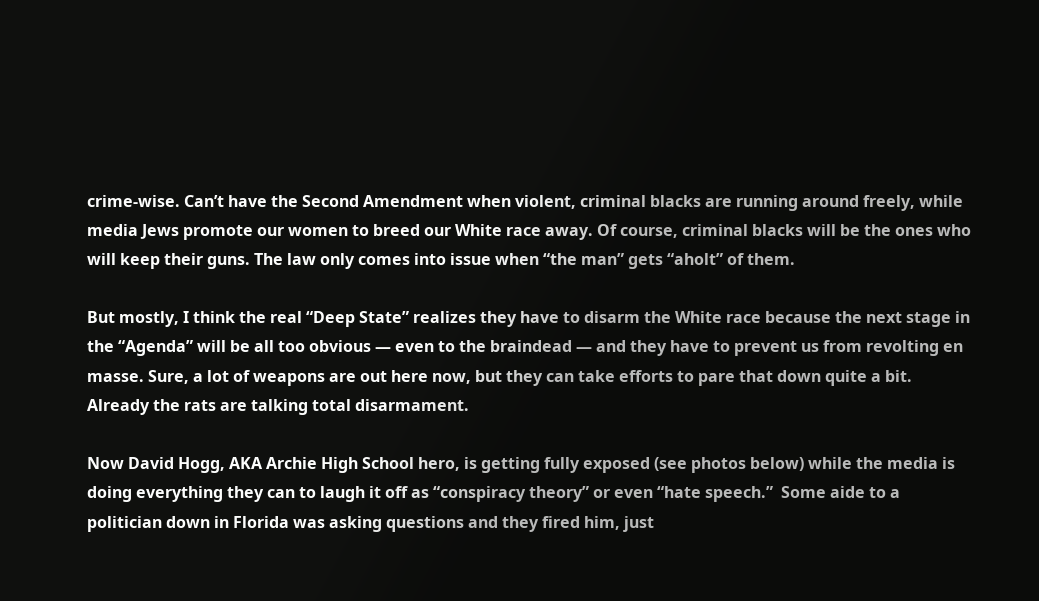crime-wise. Can’t have the Second Amendment when violent, criminal blacks are running around freely, while media Jews promote our women to breed our White race away. Of course, criminal blacks will be the ones who will keep their guns. The law only comes into issue when “the man” gets “aholt” of them.

But mostly, I think the real “Deep State” realizes they have to disarm the White race because the next stage in the “Agenda” will be all too obvious — even to the braindead — and they have to prevent us from revolting en masse. Sure, a lot of weapons are out here now, but they can take efforts to pare that down quite a bit. Already the rats are talking total disarmament.

Now David Hogg, AKA Archie High School hero, is getting fully exposed (see photos below) while the media is doing everything they can to laugh it off as “conspiracy theory” or even “hate speech.”  Some aide to a politician down in Florida was asking questions and they fired him, just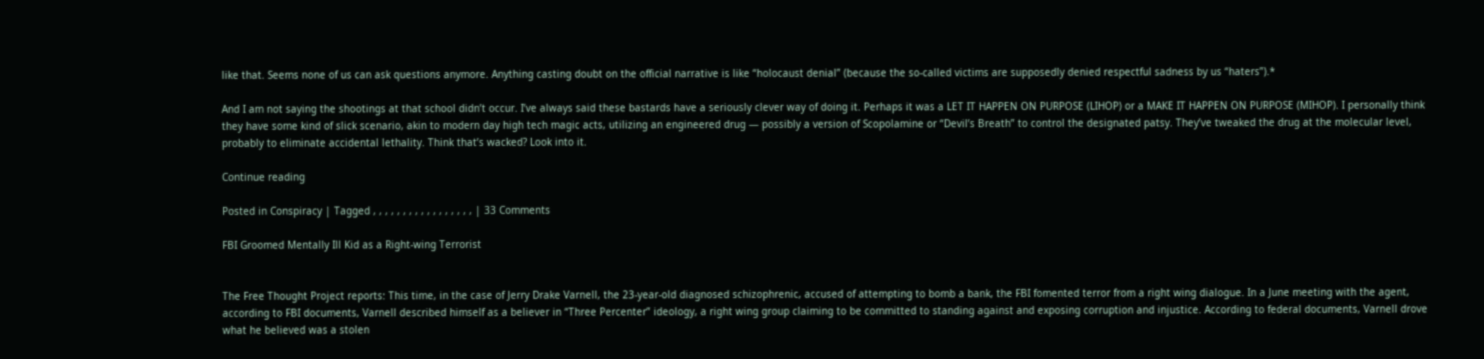like that. Seems none of us can ask questions anymore. Anything casting doubt on the official narrative is like “holocaust denial” (because the so-called victims are supposedly denied respectful sadness by us “haters”).*

And I am not saying the shootings at that school didn’t occur. I’ve always said these bastards have a seriously clever way of doing it. Perhaps it was a LET IT HAPPEN ON PURPOSE (LIHOP) or a MAKE IT HAPPEN ON PURPOSE (MIHOP). I personally think they have some kind of slick scenario, akin to modern day high tech magic acts, utilizing an engineered drug — possibly a version of Scopolamine or “Devil’s Breath” to control the designated patsy. They’ve tweaked the drug at the molecular level, probably to eliminate accidental lethality. Think that’s wacked? Look into it.

Continue reading

Posted in Conspiracy | Tagged , , , , , , , , , , , , , , , , , | 33 Comments

FBI Groomed Mentally Ill Kid as a Right-wing Terrorist


The Free Thought Project reports: This time, in the case of Jerry Drake Varnell, the 23-year-old diagnosed schizophrenic, accused of attempting to bomb a bank, the FBI fomented terror from a right wing dialogue. In a June meeting with the agent, according to FBI documents, Varnell described himself as a believer in “Three Percenter” ideology, a right wing group claiming to be committed to standing against and exposing corruption and injustice. According to federal documents, Varnell drove what he believed was a stolen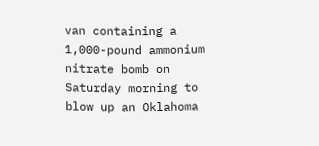van containing a 1,000-pound ammonium nitrate bomb on Saturday morning to blow up an Oklahoma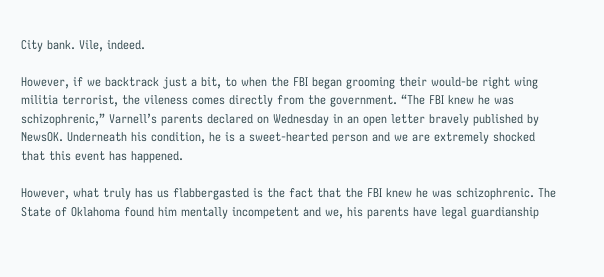City bank. Vile, indeed.

However, if we backtrack just a bit, to when the FBI began grooming their would-be right wing militia terrorist, the vileness comes directly from the government. “The FBI knew he was schizophrenic,” Varnell’s parents declared on Wednesday in an open letter bravely published by NewsOK. Underneath his condition, he is a sweet-hearted person and we are extremely shocked that this event has happened.

However, what truly has us flabbergasted is the fact that the FBI knew he was schizophrenic. The State of Oklahoma found him mentally incompetent and we, his parents have legal guardianship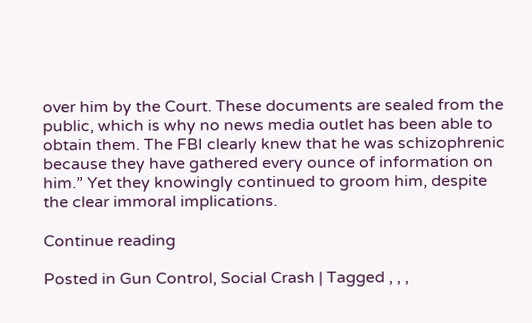over him by the Court. These documents are sealed from the public, which is why no news media outlet has been able to obtain them. The FBI clearly knew that he was schizophrenic because they have gathered every ounce of information on him.” Yet they knowingly continued to groom him, despite the clear immoral implications.

Continue reading

Posted in Gun Control, Social Crash | Tagged , , ,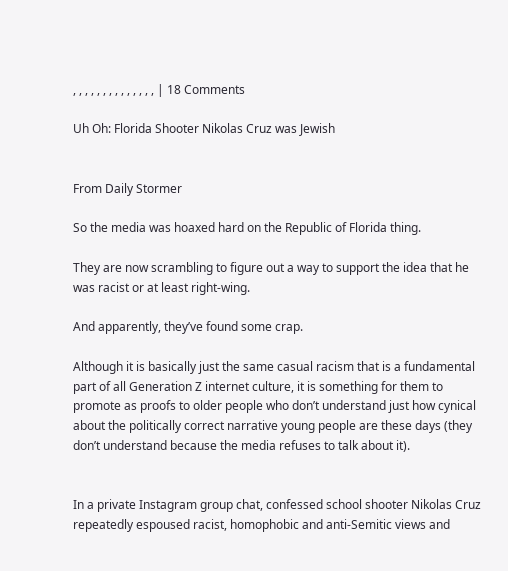, , , , , , , , , , , , , , | 18 Comments

Uh Oh: Florida Shooter Nikolas Cruz was Jewish


From Daily Stormer

So the media was hoaxed hard on the Republic of Florida thing.

They are now scrambling to figure out a way to support the idea that he was racist or at least right-wing.

And apparently, they’ve found some crap.

Although it is basically just the same casual racism that is a fundamental part of all Generation Z internet culture, it is something for them to promote as proofs to older people who don’t understand just how cynical about the politically correct narrative young people are these days (they don’t understand because the media refuses to talk about it).


In a private Instagram group chat, confessed school shooter Nikolas Cruz repeatedly espoused racist, homophobic and anti-Semitic views and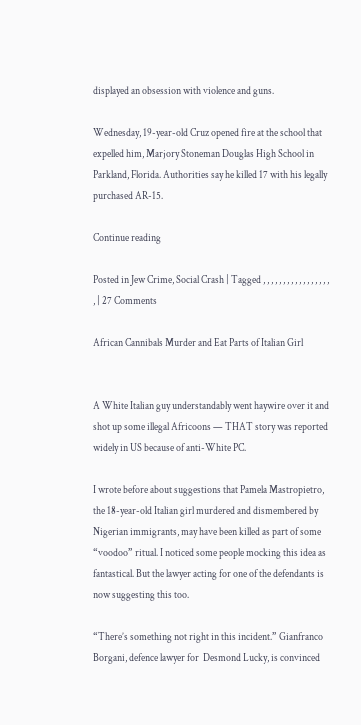displayed an obsession with violence and guns.

Wednesday, 19-year-old Cruz opened fire at the school that expelled him, Marjory Stoneman Douglas High School in Parkland, Florida. Authorities say he killed 17 with his legally purchased AR-15.

Continue reading

Posted in Jew Crime, Social Crash | Tagged , , , , , , , , , , , , , , , , , , | 27 Comments

African Cannibals Murder and Eat Parts of Italian Girl


A White Italian guy understandably went haywire over it and shot up some illegal Africoons — THAT story was reported widely in US because of anti-White PC.

I wrote before about suggestions that Pamela Mastropietro, the 18-year-old Italian girl murdered and dismembered by Nigerian immigrants, may have been killed as part of some “voodoo” ritual. I noticed some people mocking this idea as fantastical. But the lawyer acting for one of the defendants is now suggesting this too.

“There’s something not right in this incident.” Gianfranco Borgani, defence lawyer for  Desmond Lucky, is convinced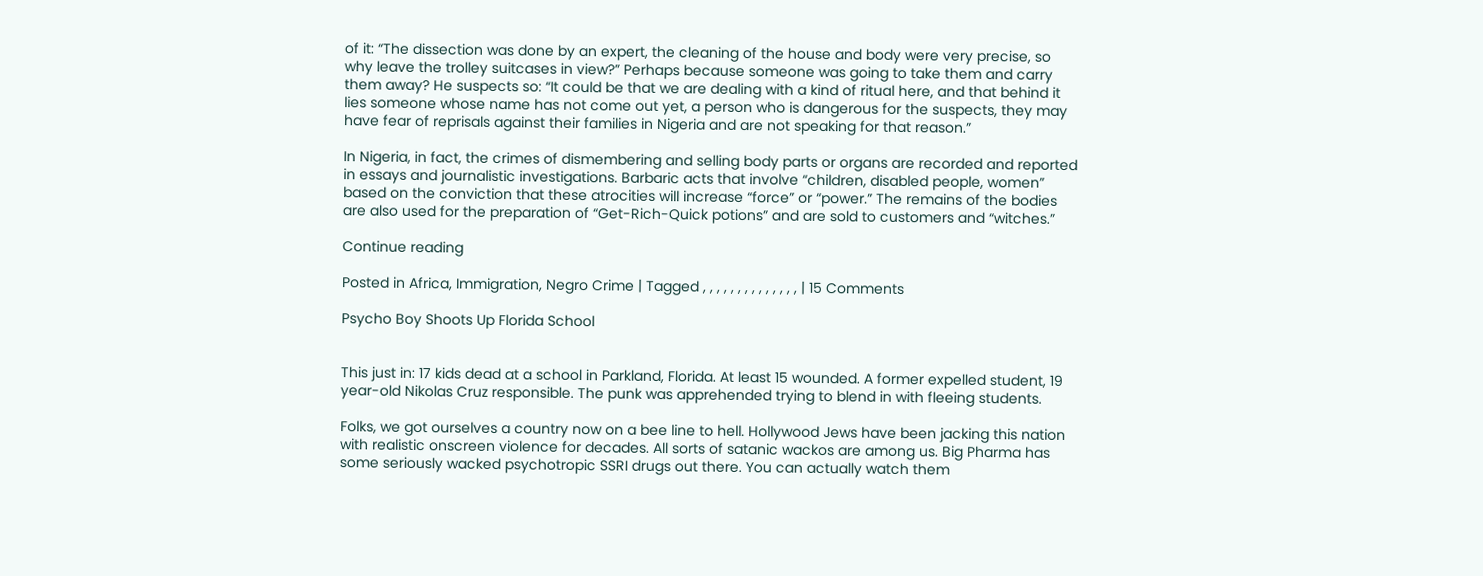of it: “The dissection was done by an expert, the cleaning of the house and body were very precise, so why leave the trolley suitcases in view?” Perhaps because someone was going to take them and carry them away? He suspects so: “It could be that we are dealing with a kind of ritual here, and that behind it lies someone whose name has not come out yet, a person who is dangerous for the suspects, they may have fear of reprisals against their families in Nigeria and are not speaking for that reason.”

In Nigeria, in fact, the crimes of dismembering and selling body parts or organs are recorded and reported in essays and journalistic investigations. Barbaric acts that involve “children, disabled people, women” based on the conviction that these atrocities will increase “force” or “power.” The remains of the bodies are also used for the preparation of “Get-Rich-Quick potions” and are sold to customers and “witches.”

Continue reading

Posted in Africa, Immigration, Negro Crime | Tagged , , , , , , , , , , , , , , | 15 Comments

Psycho Boy Shoots Up Florida School


This just in: 17 kids dead at a school in Parkland, Florida. At least 15 wounded. A former expelled student, 19 year-old Nikolas Cruz responsible. The punk was apprehended trying to blend in with fleeing students.

Folks, we got ourselves a country now on a bee line to hell. Hollywood Jews have been jacking this nation with realistic onscreen violence for decades. All sorts of satanic wackos are among us. Big Pharma has some seriously wacked psychotropic SSRI drugs out there. You can actually watch them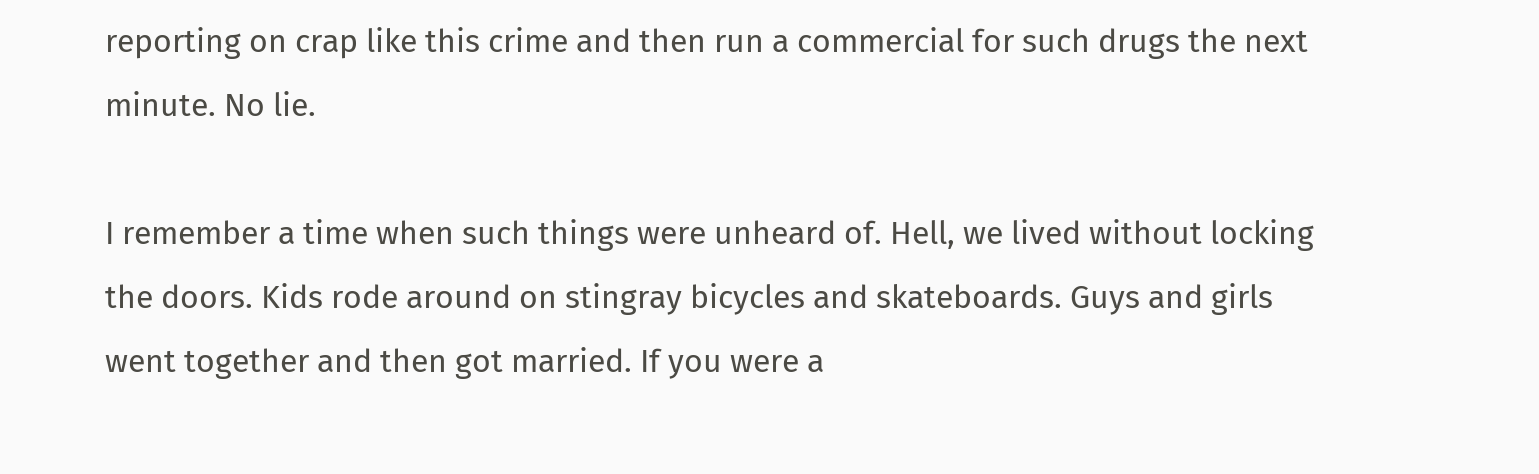reporting on crap like this crime and then run a commercial for such drugs the next minute. No lie.

I remember a time when such things were unheard of. Hell, we lived without locking the doors. Kids rode around on stingray bicycles and skateboards. Guys and girls went together and then got married. If you were a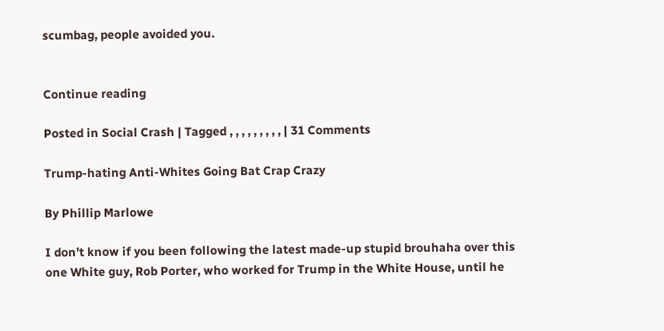scumbag, people avoided you.


Continue reading

Posted in Social Crash | Tagged , , , , , , , , , | 31 Comments

Trump-hating Anti-Whites Going Bat Crap Crazy

By Phillip Marlowe

I don’t know if you been following the latest made-up stupid brouhaha over this one White guy, Rob Porter, who worked for Trump in the White House, until he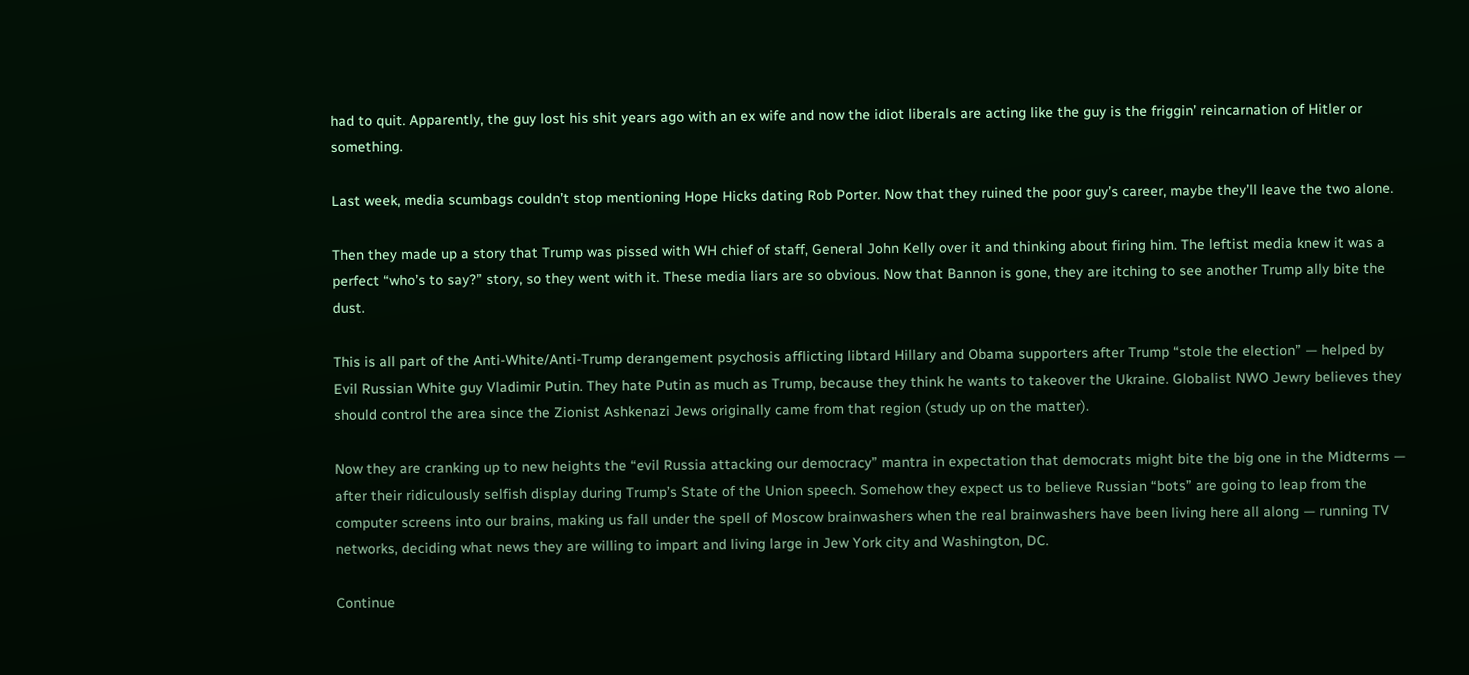had to quit. Apparently, the guy lost his shit years ago with an ex wife and now the idiot liberals are acting like the guy is the friggin’ reincarnation of Hitler or something.

Last week, media scumbags couldn’t stop mentioning Hope Hicks dating Rob Porter. Now that they ruined the poor guy’s career, maybe they’ll leave the two alone.

Then they made up a story that Trump was pissed with WH chief of staff, General John Kelly over it and thinking about firing him. The leftist media knew it was a perfect “who’s to say?” story, so they went with it. These media liars are so obvious. Now that Bannon is gone, they are itching to see another Trump ally bite the dust.

This is all part of the Anti-White/Anti-Trump derangement psychosis afflicting libtard Hillary and Obama supporters after Trump “stole the election” — helped by Evil Russian White guy Vladimir Putin. They hate Putin as much as Trump, because they think he wants to takeover the Ukraine. Globalist NWO Jewry believes they should control the area since the Zionist Ashkenazi Jews originally came from that region (study up on the matter).

Now they are cranking up to new heights the “evil Russia attacking our democracy” mantra in expectation that democrats might bite the big one in the Midterms — after their ridiculously selfish display during Trump’s State of the Union speech. Somehow they expect us to believe Russian “bots” are going to leap from the computer screens into our brains, making us fall under the spell of Moscow brainwashers when the real brainwashers have been living here all along — running TV networks, deciding what news they are willing to impart and living large in Jew York city and Washington, DC.

Continue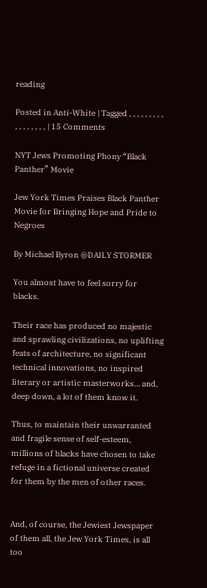reading

Posted in Anti-White | Tagged , , , , , , , , , , , , , , , , , | 15 Comments

NYT Jews Promoting Phony “Black Panther” Movie

Jew York Times Praises Black Panther Movie for Bringing Hope and Pride to Negroes

By Michael Byron @DAILY STORMER

You almost have to feel sorry for blacks.

Their race has produced no majestic and sprawling civilizations, no uplifting feats of architecture, no significant technical innovations, no inspired literary or artistic masterworks… and, deep down, a lot of them know it.

Thus, to maintain their unwarranted and fragile sense of self-esteem, millions of blacks have chosen to take refuge in a fictional universe created for them by the men of other races.


And, of course, the Jewiest Jewspaper of them all, the Jew York Times, is all too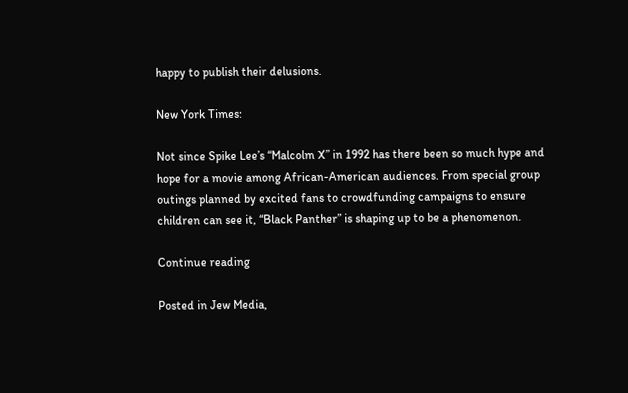happy to publish their delusions.

New York Times:

Not since Spike Lee’s “Malcolm X” in 1992 has there been so much hype and hope for a movie among African-American audiences. From special group outings planned by excited fans to crowdfunding campaigns to ensure children can see it, “Black Panther” is shaping up to be a phenomenon.

Continue reading

Posted in Jew Media,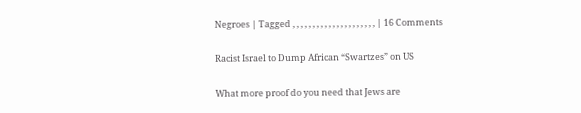Negroes | Tagged , , , , , , , , , , , , , , , , , , , , , | 16 Comments

Racist Israel to Dump African “Swartzes” on US

What more proof do you need that Jews are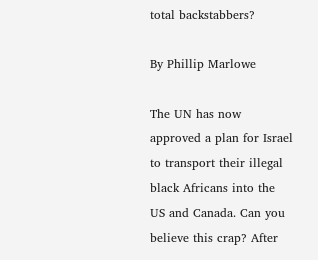total backstabbers?

By Phillip Marlowe

The UN has now approved a plan for Israel to transport their illegal black Africans into the US and Canada. Can you believe this crap? After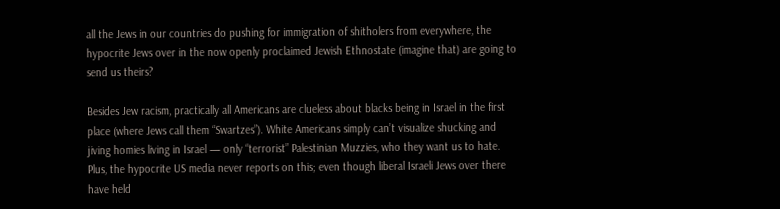all the Jews in our countries do pushing for immigration of shitholers from everywhere, the hypocrite Jews over in the now openly proclaimed Jewish Ethnostate (imagine that) are going to send us theirs?

Besides Jew racism, practically all Americans are clueless about blacks being in Israel in the first place (where Jews call them “Swartzes”). White Americans simply can’t visualize shucking and jiving homies living in Israel — only “terrorist” Palestinian Muzzies, who they want us to hate. Plus, the hypocrite US media never reports on this; even though liberal Israeli Jews over there have held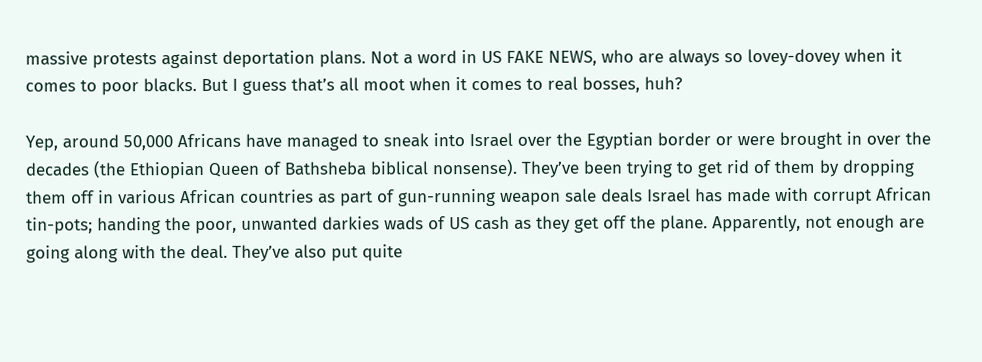massive protests against deportation plans. Not a word in US FAKE NEWS, who are always so lovey-dovey when it comes to poor blacks. But I guess that’s all moot when it comes to real bosses, huh?

Yep, around 50,000 Africans have managed to sneak into Israel over the Egyptian border or were brought in over the decades (the Ethiopian Queen of Bathsheba biblical nonsense). They’ve been trying to get rid of them by dropping them off in various African countries as part of gun-running weapon sale deals Israel has made with corrupt African tin-pots; handing the poor, unwanted darkies wads of US cash as they get off the plane. Apparently, not enough are going along with the deal. They’ve also put quite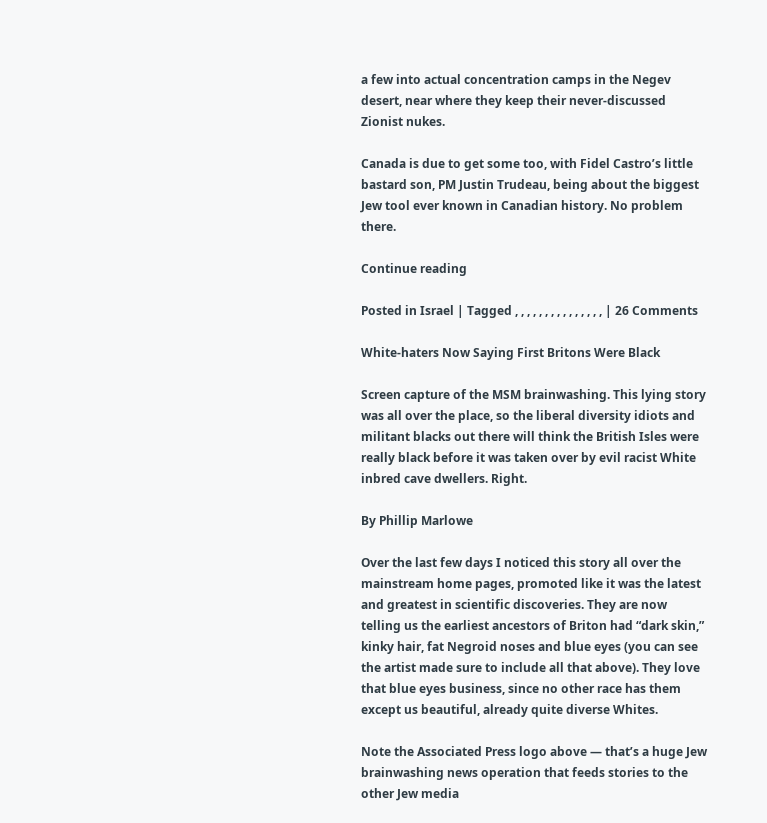a few into actual concentration camps in the Negev desert, near where they keep their never-discussed Zionist nukes.

Canada is due to get some too, with Fidel Castro’s little bastard son, PM Justin Trudeau, being about the biggest Jew tool ever known in Canadian history. No problem there.

Continue reading

Posted in Israel | Tagged , , , , , , , , , , , , , , , | 26 Comments

White-haters Now Saying First Britons Were Black

Screen capture of the MSM brainwashing. This lying story was all over the place, so the liberal diversity idiots and militant blacks out there will think the British Isles were really black before it was taken over by evil racist White inbred cave dwellers. Right.

By Phillip Marlowe

Over the last few days I noticed this story all over the mainstream home pages, promoted like it was the latest and greatest in scientific discoveries. They are now telling us the earliest ancestors of Briton had “dark skin,” kinky hair, fat Negroid noses and blue eyes (you can see the artist made sure to include all that above). They love that blue eyes business, since no other race has them except us beautiful, already quite diverse Whites.

Note the Associated Press logo above — that’s a huge Jew brainwashing news operation that feeds stories to the other Jew media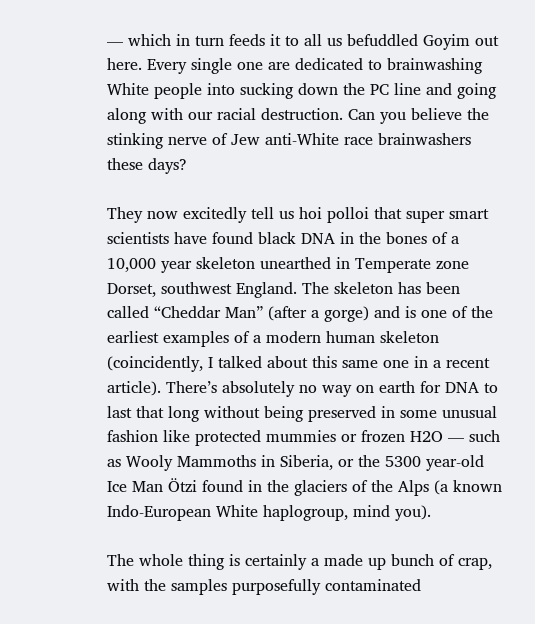— which in turn feeds it to all us befuddled Goyim out here. Every single one are dedicated to brainwashing White people into sucking down the PC line and going along with our racial destruction. Can you believe the stinking nerve of Jew anti-White race brainwashers these days?

They now excitedly tell us hoi polloi that super smart scientists have found black DNA in the bones of a 10,000 year skeleton unearthed in Temperate zone Dorset, southwest England. The skeleton has been called “Cheddar Man” (after a gorge) and is one of the earliest examples of a modern human skeleton (coincidently, I talked about this same one in a recent article). There’s absolutely no way on earth for DNA to last that long without being preserved in some unusual fashion like protected mummies or frozen H2O — such as Wooly Mammoths in Siberia, or the 5300 year-old Ice Man Ötzi found in the glaciers of the Alps (a known Indo-European White haplogroup, mind you).

The whole thing is certainly a made up bunch of crap, with the samples purposefully contaminated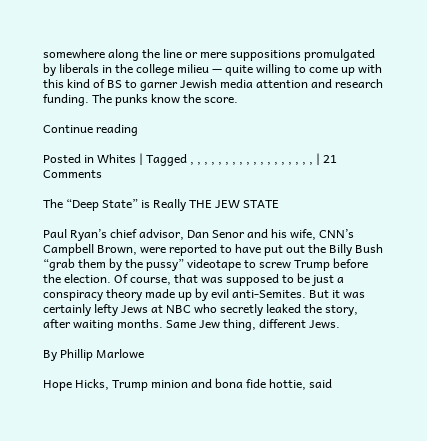somewhere along the line or mere suppositions promulgated by liberals in the college milieu — quite willing to come up with this kind of BS to garner Jewish media attention and research funding. The punks know the score.

Continue reading

Posted in Whites | Tagged , , , , , , , , , , , , , , , , , , | 21 Comments

The “Deep State” is Really THE JEW STATE

Paul Ryan’s chief advisor, Dan Senor and his wife, CNN’s Campbell Brown, were reported to have put out the Billy Bush “grab them by the pussy” videotape to screw Trump before the election. Of course, that was supposed to be just a conspiracy theory made up by evil anti-Semites. But it was certainly lefty Jews at NBC who secretly leaked the story, after waiting months. Same Jew thing, different Jews.

By Phillip Marlowe

Hope Hicks, Trump minion and bona fide hottie, said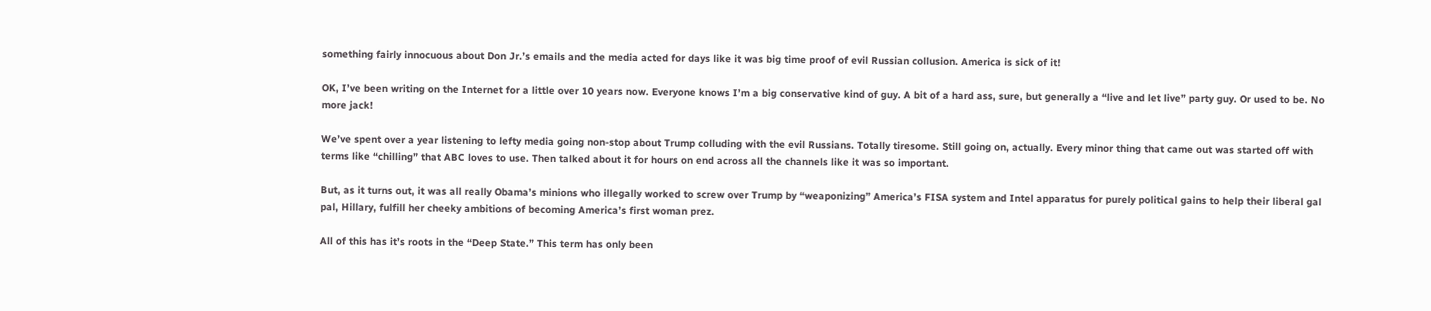something fairly innocuous about Don Jr.’s emails and the media acted for days like it was big time proof of evil Russian collusion. America is sick of it!

OK, I’ve been writing on the Internet for a little over 10 years now. Everyone knows I’m a big conservative kind of guy. A bit of a hard ass, sure, but generally a “live and let live” party guy. Or used to be. No more jack!

We’ve spent over a year listening to lefty media going non-stop about Trump colluding with the evil Russians. Totally tiresome. Still going on, actually. Every minor thing that came out was started off with terms like “chilling” that ABC loves to use. Then talked about it for hours on end across all the channels like it was so important.

But, as it turns out, it was all really Obama’s minions who illegally worked to screw over Trump by “weaponizing” America’s FISA system and Intel apparatus for purely political gains to help their liberal gal pal, Hillary, fulfill her cheeky ambitions of becoming America’s first woman prez.

All of this has it’s roots in the “Deep State.” This term has only been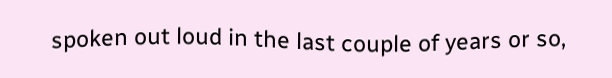spoken out loud in the last couple of years or so,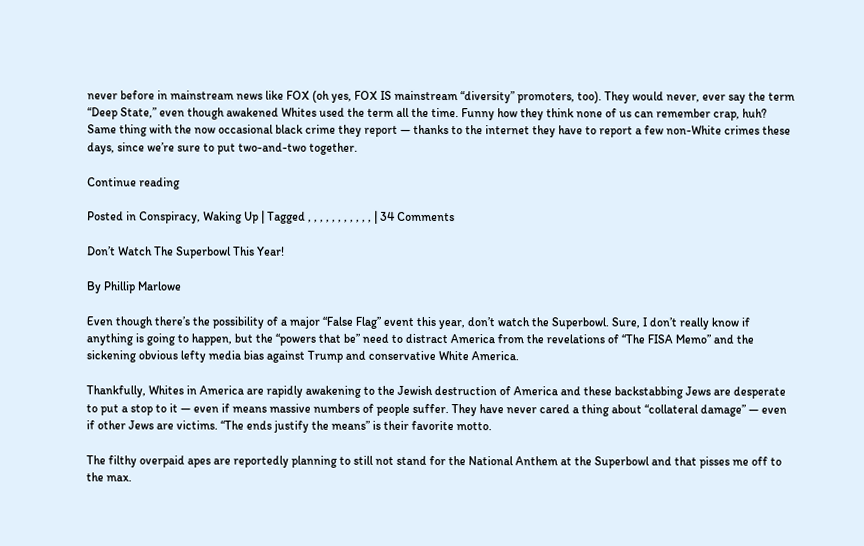never before in mainstream news like FOX (oh yes, FOX IS mainstream “diversity” promoters, too). They would never, ever say the term “Deep State,” even though awakened Whites used the term all the time. Funny how they think none of us can remember crap, huh? Same thing with the now occasional black crime they report — thanks to the internet they have to report a few non-White crimes these days, since we’re sure to put two-and-two together.

Continue reading

Posted in Conspiracy, Waking Up | Tagged , , , , , , , , , , , | 34 Comments

Don’t Watch The Superbowl This Year!

By Phillip Marlowe

Even though there’s the possibility of a major “False Flag” event this year, don’t watch the Superbowl. Sure, I don’t really know if anything is going to happen, but the “powers that be” need to distract America from the revelations of “The FISA Memo” and the sickening obvious lefty media bias against Trump and conservative White America.

Thankfully, Whites in America are rapidly awakening to the Jewish destruction of America and these backstabbing Jews are desperate to put a stop to it — even if means massive numbers of people suffer. They have never cared a thing about “collateral damage” — even if other Jews are victims. “The ends justify the means” is their favorite motto.

The filthy overpaid apes are reportedly planning to still not stand for the National Anthem at the Superbowl and that pisses me off to the max.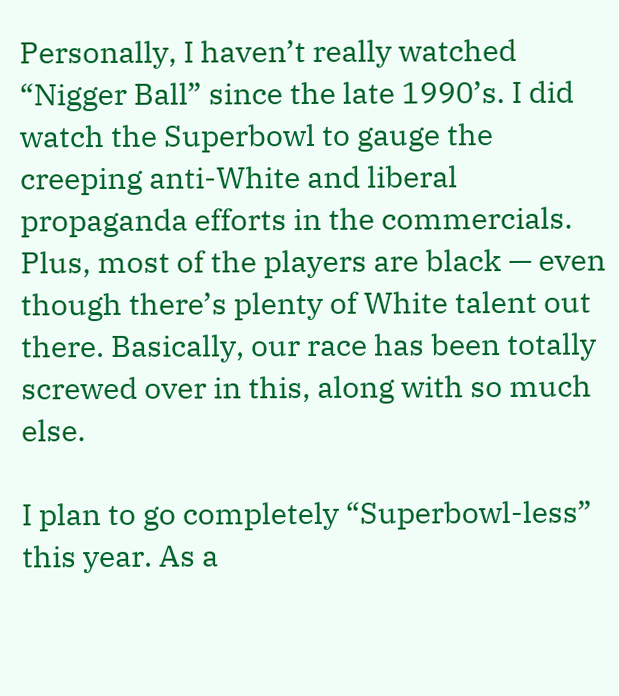Personally, I haven’t really watched “Nigger Ball” since the late 1990’s. I did watch the Superbowl to gauge the creeping anti-White and liberal propaganda efforts in the commercials. Plus, most of the players are black — even though there’s plenty of White talent out there. Basically, our race has been totally screwed over in this, along with so much else.

I plan to go completely “Superbowl-less” this year. As a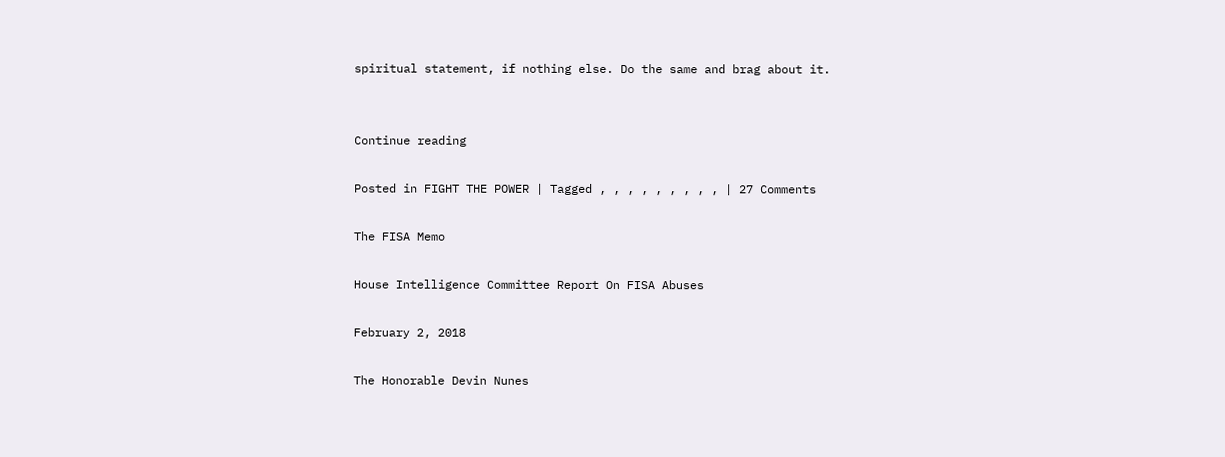spiritual statement, if nothing else. Do the same and brag about it.


Continue reading

Posted in FIGHT THE POWER | Tagged , , , , , , , , , | 27 Comments

The FISA Memo

House Intelligence Committee Report On FISA Abuses

February 2, 2018

The Honorable Devin Nunes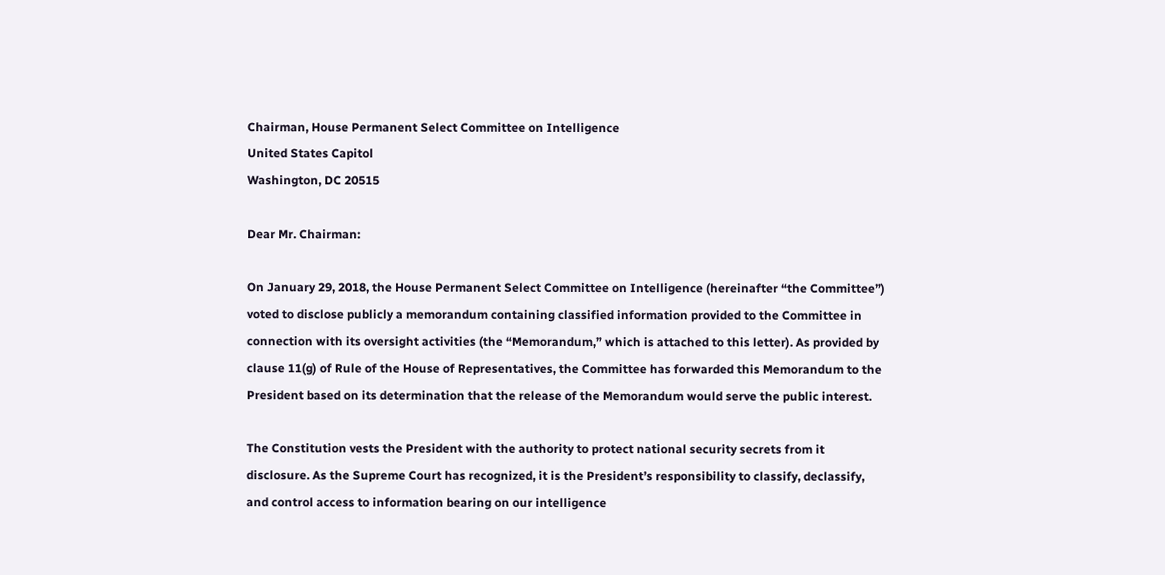Chairman, House Permanent Select Committee on Intelligence
United States Capitol
Washington, DC 20515

Dear Mr. Chairman:

On January 29, 2018, the House Permanent Select Committee on Intelligence (hereinafter “the Committee”) voted to disclose publicly a memorandum containing classified information provided to the Committee in connection with its oversight activities (the “Memorandum,” which is attached to this letter). As provided by clause 11(g) of Rule of the House of Representatives, the Committee has forwarded this Memorandum to the President based on its determination that the release of the Memorandum would serve the public interest.

The Constitution vests the President with the authority to protect national security secrets from it disclosure. As the Supreme Court has recognized, it is the President’s responsibility to classify, declassify, and control access to information bearing on our intelligence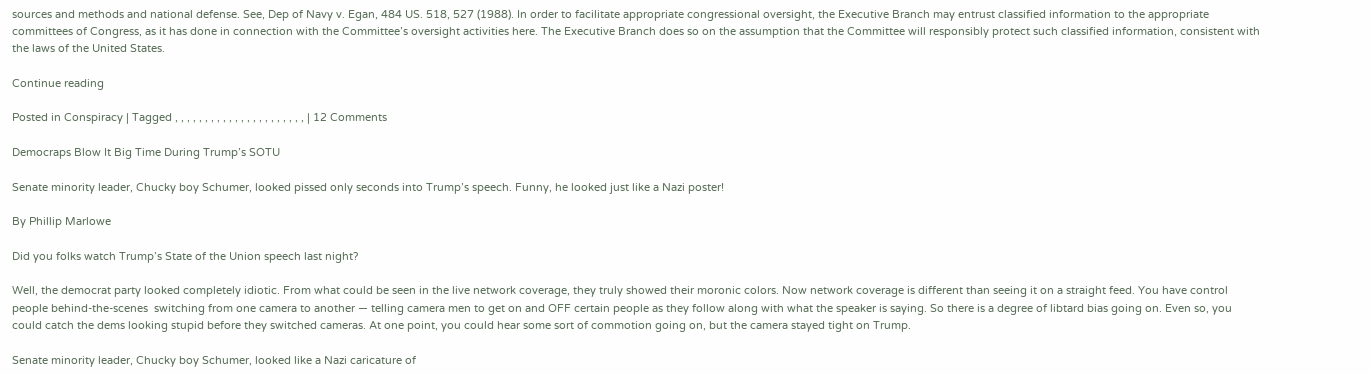sources and methods and national defense. See, Dep of Navy v. Egan, 484 US. 518, 527 (1988). In order to facilitate appropriate congressional oversight, the Executive Branch may entrust classified information to the appropriate committees of Congress, as it has done in connection with the Committee’s oversight activities here. The Executive Branch does so on the assumption that the Committee will responsibly protect such classified information, consistent with the laws of the United States.

Continue reading

Posted in Conspiracy | Tagged , , , , , , , , , , , , , , , , , , , , , , | 12 Comments

Democraps Blow It Big Time During Trump’s SOTU

Senate minority leader, Chucky boy Schumer, looked pissed only seconds into Trump’s speech. Funny, he looked just like a Nazi poster!

By Phillip Marlowe

Did you folks watch Trump’s State of the Union speech last night?

Well, the democrat party looked completely idiotic. From what could be seen in the live network coverage, they truly showed their moronic colors. Now network coverage is different than seeing it on a straight feed. You have control people behind-the-scenes  switching from one camera to another — telling camera men to get on and OFF certain people as they follow along with what the speaker is saying. So there is a degree of libtard bias going on. Even so, you could catch the dems looking stupid before they switched cameras. At one point, you could hear some sort of commotion going on, but the camera stayed tight on Trump.

Senate minority leader, Chucky boy Schumer, looked like a Nazi caricature of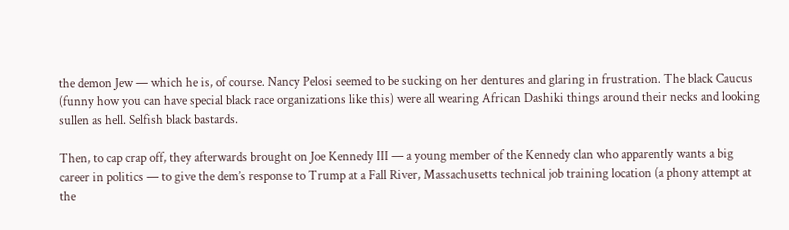the demon Jew — which he is, of course. Nancy Pelosi seemed to be sucking on her dentures and glaring in frustration. The black Caucus (funny how you can have special black race organizations like this) were all wearing African Dashiki things around their necks and looking sullen as hell. Selfish black bastards.

Then, to cap crap off, they afterwards brought on Joe Kennedy III — a young member of the Kennedy clan who apparently wants a big career in politics — to give the dem’s response to Trump at a Fall River, Massachusetts technical job training location (a phony attempt at the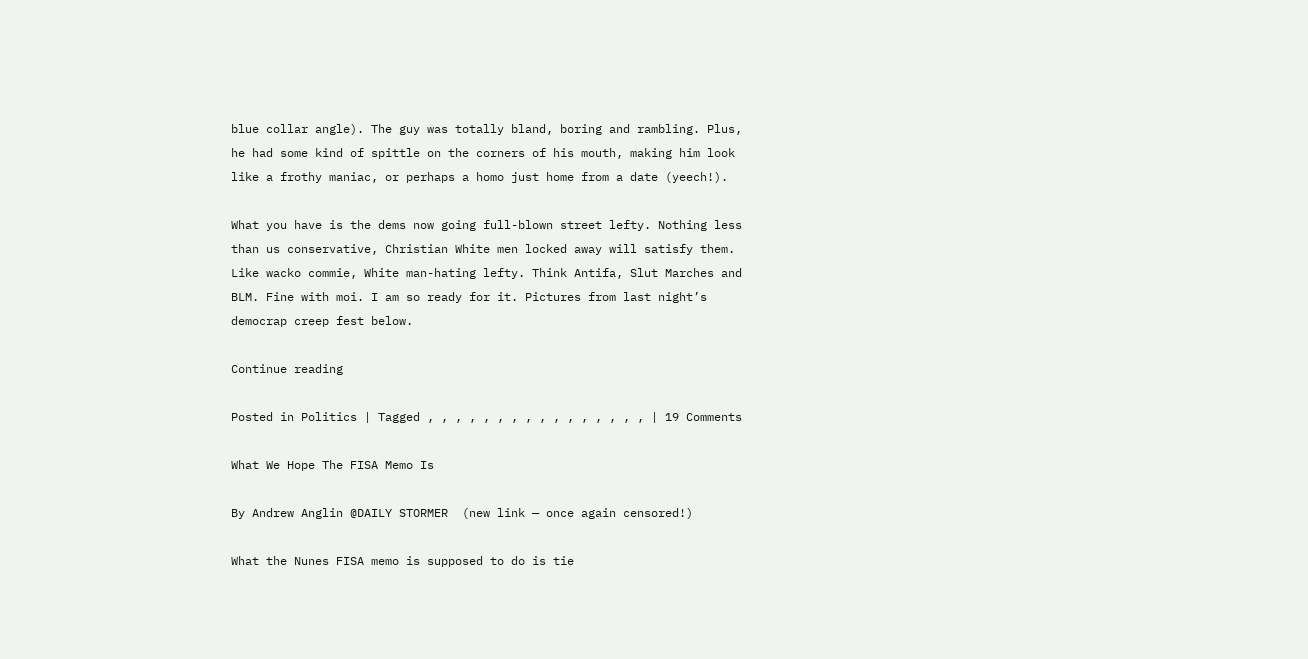blue collar angle). The guy was totally bland, boring and rambling. Plus, he had some kind of spittle on the corners of his mouth, making him look like a frothy maniac, or perhaps a homo just home from a date (yeech!).

What you have is the dems now going full-blown street lefty. Nothing less than us conservative, Christian White men locked away will satisfy them. Like wacko commie, White man-hating lefty. Think Antifa, Slut Marches and BLM. Fine with moi. I am so ready for it. Pictures from last night’s democrap creep fest below.

Continue reading

Posted in Politics | Tagged , , , , , , , , , , , , , , , , | 19 Comments

What We Hope The FISA Memo Is

By Andrew Anglin @DAILY STORMER  (new link — once again censored!)

What the Nunes FISA memo is supposed to do is tie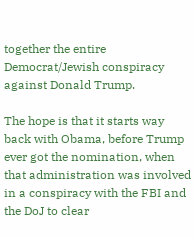together the entire Democrat/Jewish conspiracy against Donald Trump.

The hope is that it starts way back with Obama, before Trump ever got the nomination, when that administration was involved in a conspiracy with the FBI and the DoJ to clear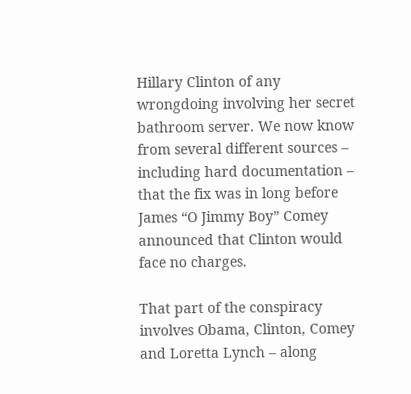Hillary Clinton of any wrongdoing involving her secret bathroom server. We now know from several different sources – including hard documentation – that the fix was in long before James “O Jimmy Boy” Comey announced that Clinton would face no charges.

That part of the conspiracy involves Obama, Clinton, Comey and Loretta Lynch – along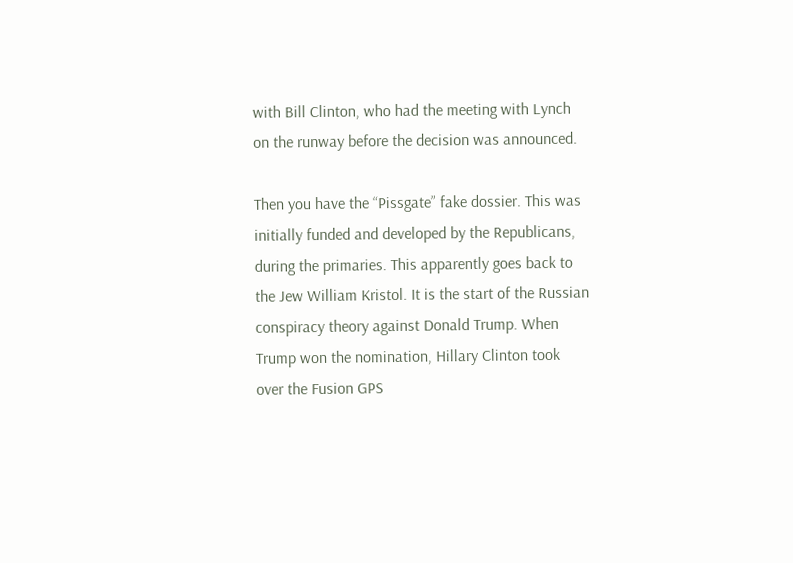with Bill Clinton, who had the meeting with Lynch on the runway before the decision was announced.

Then you have the “Pissgate” fake dossier. This was initially funded and developed by the Republicans, during the primaries. This apparently goes back to the Jew William Kristol. It is the start of the Russian conspiracy theory against Donald Trump. When Trump won the nomination, Hillary Clinton took over the Fusion GPS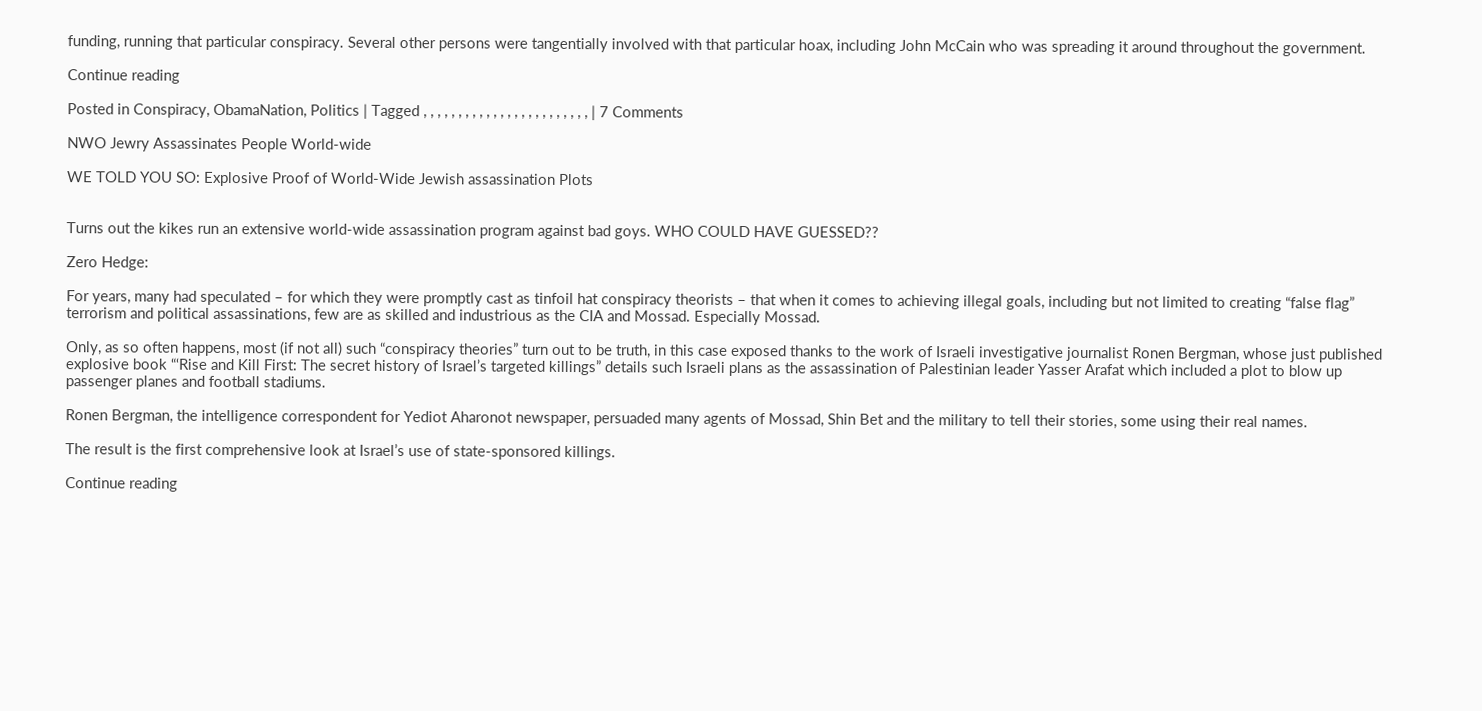funding, running that particular conspiracy. Several other persons were tangentially involved with that particular hoax, including John McCain who was spreading it around throughout the government.

Continue reading

Posted in Conspiracy, ObamaNation, Politics | Tagged , , , , , , , , , , , , , , , , , , , , , , , , | 7 Comments

NWO Jewry Assassinates People World-wide

WE TOLD YOU SO: Explosive Proof of World-Wide Jewish assassination Plots


Turns out the kikes run an extensive world-wide assassination program against bad goys. WHO COULD HAVE GUESSED??

Zero Hedge:

For years, many had speculated – for which they were promptly cast as tinfoil hat conspiracy theorists – that when it comes to achieving illegal goals, including but not limited to creating “false flag” terrorism and political assassinations, few are as skilled and industrious as the CIA and Mossad. Especially Mossad.

Only, as so often happens, most (if not all) such “conspiracy theories” turn out to be truth, in this case exposed thanks to the work of Israeli investigative journalist Ronen Bergman, whose just published explosive book “‘Rise and Kill First: The secret history of Israel’s targeted killings” details such Israeli plans as the assassination of Palestinian leader Yasser Arafat which included a plot to blow up passenger planes and football stadiums.

Ronen Bergman, the intelligence correspondent for Yediot Aharonot newspaper, persuaded many agents of Mossad, Shin Bet and the military to tell their stories, some using their real names.

The result is the first comprehensive look at Israel’s use of state-sponsored killings.

Continue reading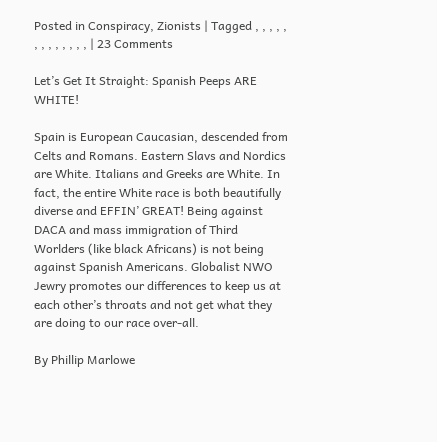Posted in Conspiracy, Zionists | Tagged , , , , , , , , , , , , , | 23 Comments

Let’s Get It Straight: Spanish Peeps ARE WHITE!

Spain is European Caucasian, descended from Celts and Romans. Eastern Slavs and Nordics are White. Italians and Greeks are White. In fact, the entire White race is both beautifully diverse and EFFIN’ GREAT! Being against DACA and mass immigration of Third Worlders (like black Africans) is not being against Spanish Americans. Globalist NWO Jewry promotes our differences to keep us at each other’s throats and not get what they are doing to our race over-all.

By Phillip Marlowe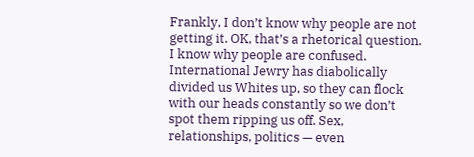Frankly, I don’t know why people are not getting it. OK, that’s a rhetorical question. I know why people are confused. International Jewry has diabolically divided us Whites up, so they can flock with our heads constantly so we don’t spot them ripping us off. Sex, relationships, politics — even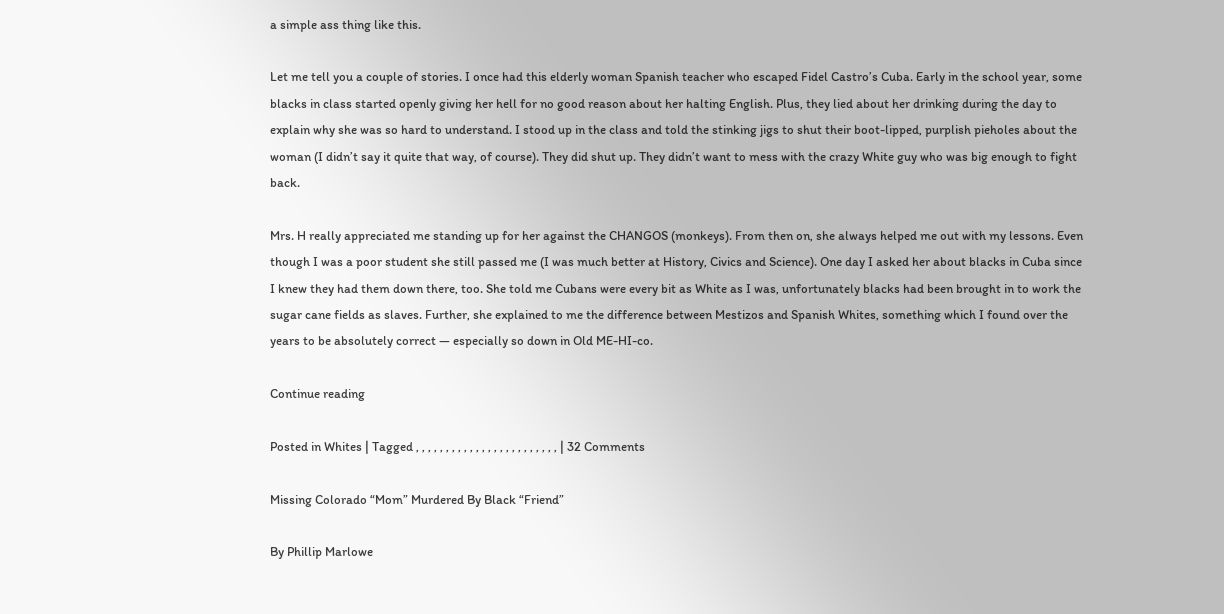a simple ass thing like this.

Let me tell you a couple of stories. I once had this elderly woman Spanish teacher who escaped Fidel Castro’s Cuba. Early in the school year, some blacks in class started openly giving her hell for no good reason about her halting English. Plus, they lied about her drinking during the day to explain why she was so hard to understand. I stood up in the class and told the stinking jigs to shut their boot-lipped, purplish pieholes about the woman (I didn’t say it quite that way, of course). They did shut up. They didn’t want to mess with the crazy White guy who was big enough to fight back.

Mrs. H really appreciated me standing up for her against the CHANGOS (monkeys). From then on, she always helped me out with my lessons. Even though I was a poor student she still passed me (I was much better at History, Civics and Science). One day I asked her about blacks in Cuba since I knew they had them down there, too. She told me Cubans were every bit as White as I was, unfortunately blacks had been brought in to work the sugar cane fields as slaves. Further, she explained to me the difference between Mestizos and Spanish Whites, something which I found over the years to be absolutely correct — especially so down in Old ME-HI-co.

Continue reading

Posted in Whites | Tagged , , , , , , , , , , , , , , , , , , , , , , , , | 32 Comments

Missing Colorado “Mom” Murdered By Black “Friend”

By Phillip Marlowe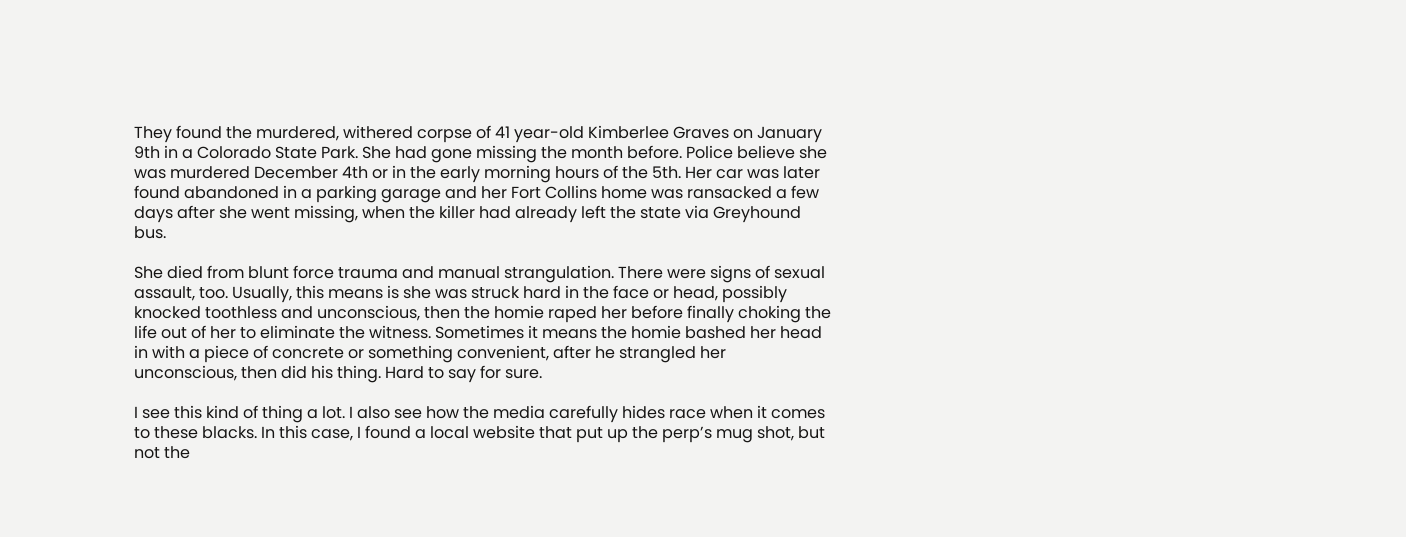They found the murdered, withered corpse of 41 year-old Kimberlee Graves on January 9th in a Colorado State Park. She had gone missing the month before. Police believe she was murdered December 4th or in the early morning hours of the 5th. Her car was later found abandoned in a parking garage and her Fort Collins home was ransacked a few days after she went missing, when the killer had already left the state via Greyhound bus.

She died from blunt force trauma and manual strangulation. There were signs of sexual assault, too. Usually, this means is she was struck hard in the face or head, possibly knocked toothless and unconscious, then the homie raped her before finally choking the life out of her to eliminate the witness. Sometimes it means the homie bashed her head in with a piece of concrete or something convenient, after he strangled her unconscious, then did his thing. Hard to say for sure.

I see this kind of thing a lot. I also see how the media carefully hides race when it comes to these blacks. In this case, I found a local website that put up the perp’s mug shot, but not the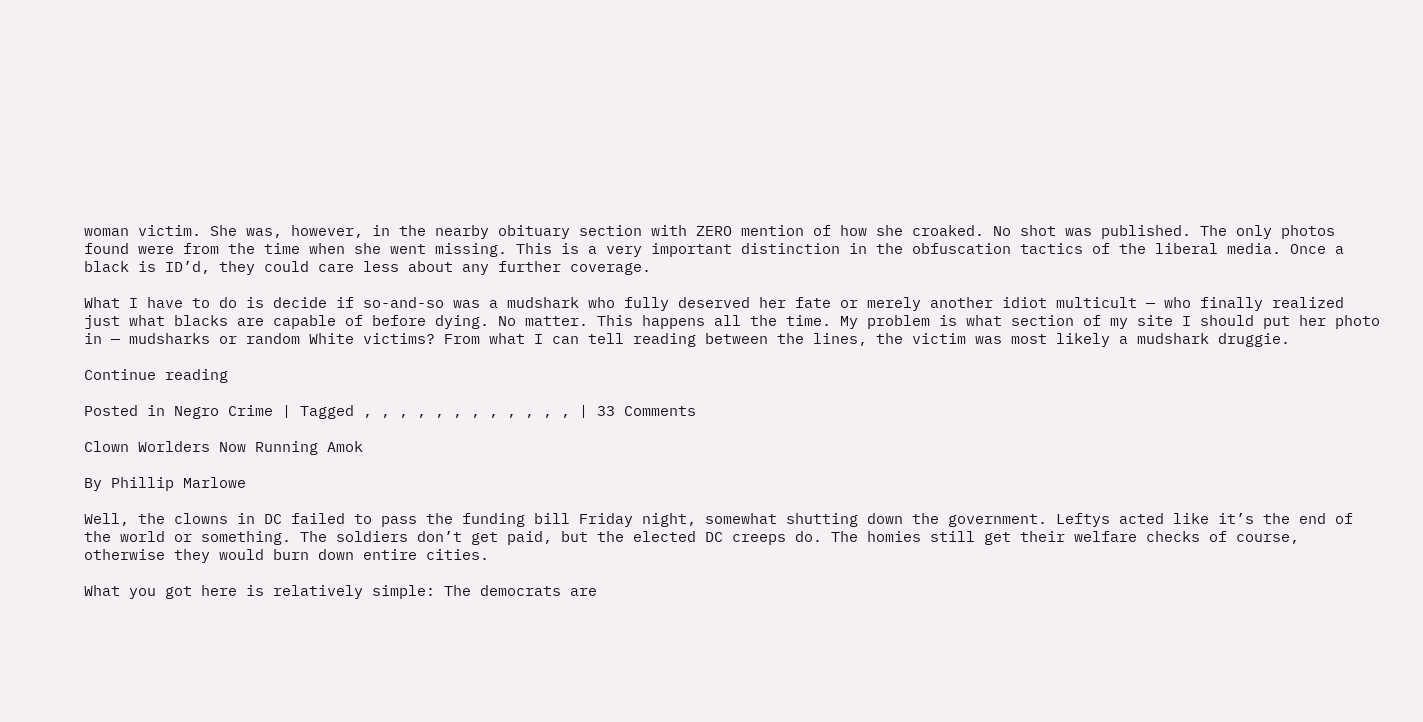woman victim. She was, however, in the nearby obituary section with ZERO mention of how she croaked. No shot was published. The only photos found were from the time when she went missing. This is a very important distinction in the obfuscation tactics of the liberal media. Once a black is ID’d, they could care less about any further coverage.

What I have to do is decide if so-and-so was a mudshark who fully deserved her fate or merely another idiot multicult — who finally realized just what blacks are capable of before dying. No matter. This happens all the time. My problem is what section of my site I should put her photo in — mudsharks or random White victims? From what I can tell reading between the lines, the victim was most likely a mudshark druggie.

Continue reading

Posted in Negro Crime | Tagged , , , , , , , , , , , , | 33 Comments

Clown Worlders Now Running Amok

By Phillip Marlowe

Well, the clowns in DC failed to pass the funding bill Friday night, somewhat shutting down the government. Leftys acted like it’s the end of the world or something. The soldiers don’t get paid, but the elected DC creeps do. The homies still get their welfare checks of course, otherwise they would burn down entire cities.

What you got here is relatively simple: The democrats are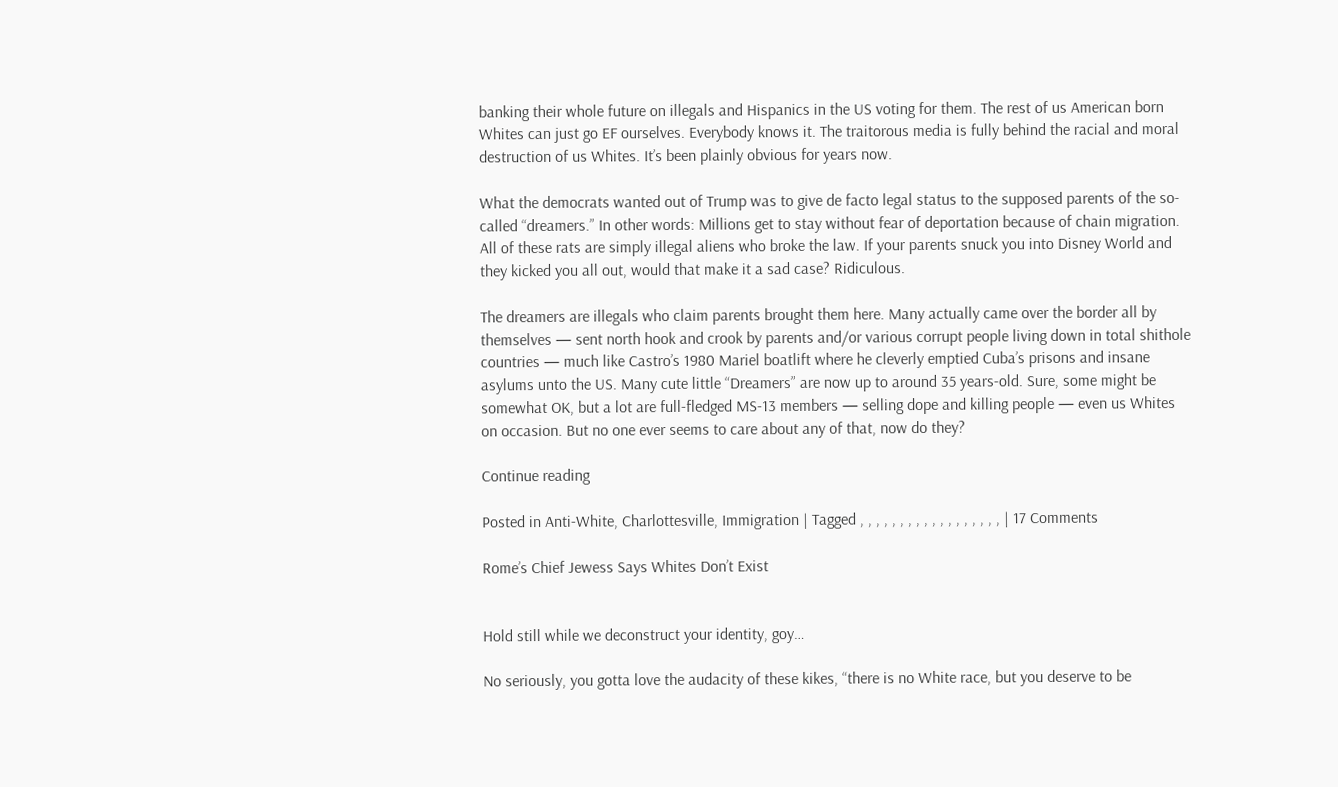banking their whole future on illegals and Hispanics in the US voting for them. The rest of us American born Whites can just go EF ourselves. Everybody knows it. The traitorous media is fully behind the racial and moral destruction of us Whites. It’s been plainly obvious for years now.

What the democrats wanted out of Trump was to give de facto legal status to the supposed parents of the so-called “dreamers.” In other words: Millions get to stay without fear of deportation because of chain migration. All of these rats are simply illegal aliens who broke the law. If your parents snuck you into Disney World and they kicked you all out, would that make it a sad case? Ridiculous.

The dreamers are illegals who claim parents brought them here. Many actually came over the border all by themselves — sent north hook and crook by parents and/or various corrupt people living down in total shithole countries — much like Castro’s 1980 Mariel boatlift where he cleverly emptied Cuba’s prisons and insane asylums unto the US. Many cute little “Dreamers” are now up to around 35 years-old. Sure, some might be somewhat OK, but a lot are full-fledged MS-13 members — selling dope and killing people — even us Whites on occasion. But no one ever seems to care about any of that, now do they?

Continue reading

Posted in Anti-White, Charlottesville, Immigration | Tagged , , , , , , , , , , , , , , , , , , | 17 Comments

Rome’s Chief Jewess Says Whites Don’t Exist


Hold still while we deconstruct your identity, goy…

No seriously, you gotta love the audacity of these kikes, “there is no White race, but you deserve to be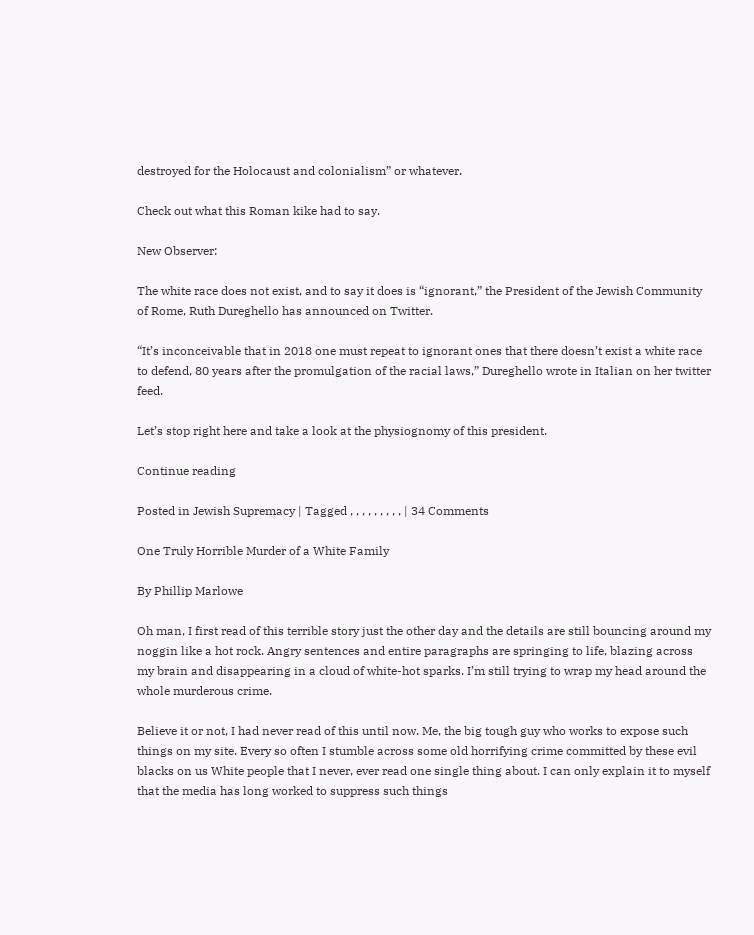destroyed for the Holocaust and colonialism” or whatever.

Check out what this Roman kike had to say.

New Observer:

The white race does not exist, and to say it does is “ignorant,” the President of the Jewish Community of Rome, Ruth Dureghello has announced on Twitter.

“It’s inconceivable that in 2018 one must repeat to ignorant ones that there doesn’t exist a white race to defend, 80 years after the promulgation of the racial laws,” Dureghello wrote in Italian on her twitter feed.

Let’s stop right here and take a look at the physiognomy of this president.

Continue reading

Posted in Jewish Supremacy | Tagged , , , , , , , , , | 34 Comments

One Truly Horrible Murder of a White Family

By Phillip Marlowe

Oh man, I first read of this terrible story just the other day and the details are still bouncing around my noggin like a hot rock. Angry sentences and entire paragraphs are springing to life, blazing across my brain and disappearing in a cloud of white-hot sparks. I’m still trying to wrap my head around the whole murderous crime.

Believe it or not, I had never read of this until now. Me, the big tough guy who works to expose such things on my site. Every so often I stumble across some old horrifying crime committed by these evil blacks on us White people that I never, ever read one single thing about. I can only explain it to myself that the media has long worked to suppress such things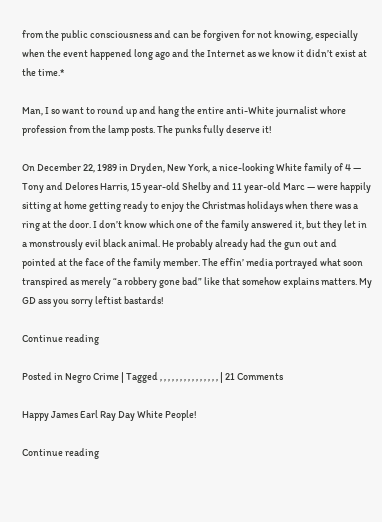from the public consciousness and can be forgiven for not knowing, especially when the event happened long ago and the Internet as we know it didn’t exist at the time.*

Man, I so want to round up and hang the entire anti-White journalist whore profession from the lamp posts. The punks fully deserve it!

On December 22, 1989 in Dryden, New York, a nice-looking White family of 4 — Tony and Delores Harris, 15 year-old Shelby and 11 year-old Marc — were happily sitting at home getting ready to enjoy the Christmas holidays when there was a ring at the door. I don’t know which one of the family answered it, but they let in a monstrously evil black animal. He probably already had the gun out and pointed at the face of the family member. The effin’ media portrayed what soon transpired as merely “a robbery gone bad” like that somehow explains matters. My GD ass you sorry leftist bastards!

Continue reading

Posted in Negro Crime | Tagged , , , , , , , , , , , , , , , | 21 Comments

Happy James Earl Ray Day White People!

Continue reading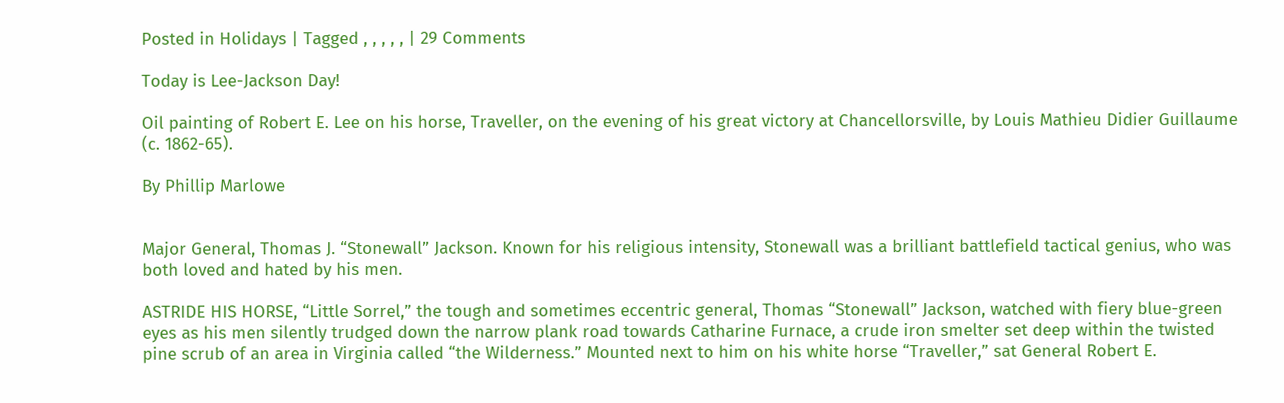Posted in Holidays | Tagged , , , , , | 29 Comments

Today is Lee-Jackson Day!

Oil painting of Robert E. Lee on his horse, Traveller, on the evening of his great victory at Chancellorsville, by Louis Mathieu Didier Guillaume (c. 1862-65).

By Phillip Marlowe


Major General, Thomas J. “Stonewall” Jackson. Known for his religious intensity, Stonewall was a brilliant battlefield tactical genius, who was both loved and hated by his men.

ASTRIDE HIS HORSE, “Little Sorrel,” the tough and sometimes eccentric general, Thomas “Stonewall” Jackson, watched with fiery blue-green eyes as his men silently trudged down the narrow plank road towards Catharine Furnace, a crude iron smelter set deep within the twisted pine scrub of an area in Virginia called “the Wilderness.” Mounted next to him on his white horse “Traveller,” sat General Robert E.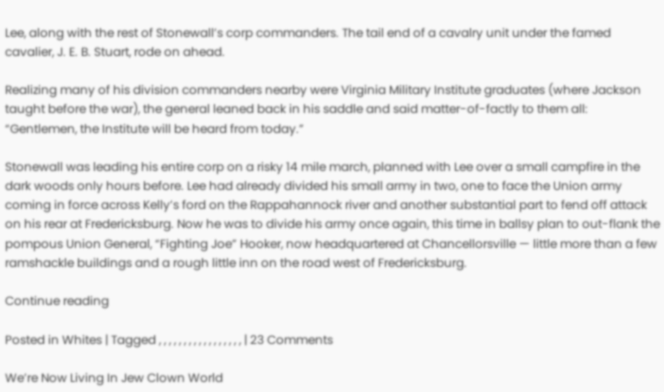Lee, along with the rest of Stonewall’s corp commanders. The tail end of a cavalry unit under the famed cavalier, J. E. B. Stuart, rode on ahead.

Realizing many of his division commanders nearby were Virginia Military Institute graduates (where Jackson taught before the war), the general leaned back in his saddle and said matter-of-factly to them all: “Gentlemen, the Institute will be heard from today.”

Stonewall was leading his entire corp on a risky 14 mile march, planned with Lee over a small campfire in the dark woods only hours before. Lee had already divided his small army in two, one to face the Union army coming in force across Kelly’s ford on the Rappahannock river and another substantial part to fend off attack on his rear at Fredericksburg. Now he was to divide his army once again, this time in ballsy plan to out-flank the pompous Union General, “Fighting Joe” Hooker, now headquartered at Chancellorsville — little more than a few ramshackle buildings and a rough little inn on the road west of Fredericksburg.

Continue reading

Posted in Whites | Tagged , , , , , , , , , , , , , , , , , | 23 Comments

We’re Now Living In Jew Clown World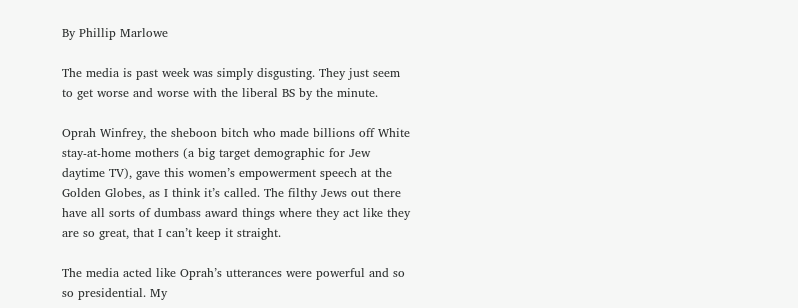By Phillip Marlowe

The media is past week was simply disgusting. They just seem to get worse and worse with the liberal BS by the minute.

Oprah Winfrey, the sheboon bitch who made billions off White stay-at-home mothers (a big target demographic for Jew daytime TV), gave this women’s empowerment speech at the Golden Globes, as I think it’s called. The filthy Jews out there have all sorts of dumbass award things where they act like they are so great, that I can’t keep it straight.

The media acted like Oprah’s utterances were powerful and so so presidential. My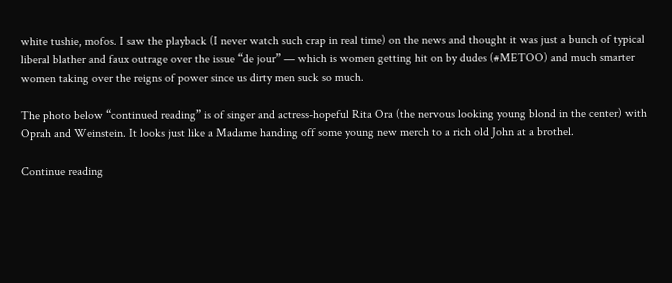white tushie, mofos. I saw the playback (I never watch such crap in real time) on the news and thought it was just a bunch of typical liberal blather and faux outrage over the issue “de jour” — which is women getting hit on by dudes (#METOO) and much smarter women taking over the reigns of power since us dirty men suck so much.

The photo below “continued reading” is of singer and actress-hopeful Rita Ora (the nervous looking young blond in the center) with Oprah and Weinstein. It looks just like a Madame handing off some young new merch to a rich old John at a brothel.

Continue reading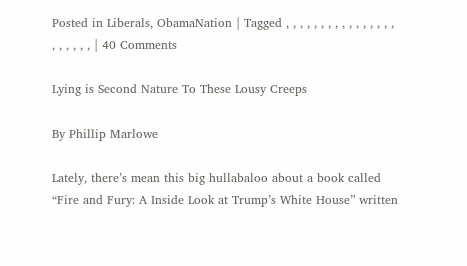Posted in Liberals, ObamaNation | Tagged , , , , , , , , , , , , , , , , , , , , , , | 40 Comments

Lying is Second Nature To These Lousy Creeps

By Phillip Marlowe

Lately, there’s mean this big hullabaloo about a book called “Fire and Fury: A Inside Look at Trump’s White House” written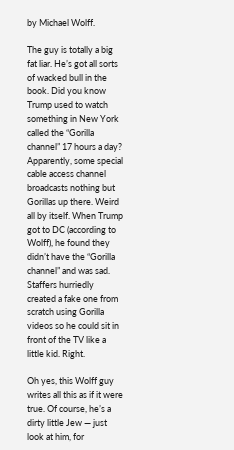by Michael Wolff.

The guy is totally a big fat liar. He’s got all sorts of wacked bull in the book. Did you know Trump used to watch something in New York called the “Gorilla channel” 17 hours a day? Apparently, some special cable access channel broadcasts nothing but Gorillas up there. Weird all by itself. When Trump got to DC (according to Wolff), he found they didn’t have the “Gorilla channel” and was sad. Staffers hurriedly created a fake one from scratch using Gorilla videos so he could sit in front of the TV like a little kid. Right.

Oh yes, this Wolff guy writes all this as if it were true. Of course, he’s a dirty little Jew — just look at him, for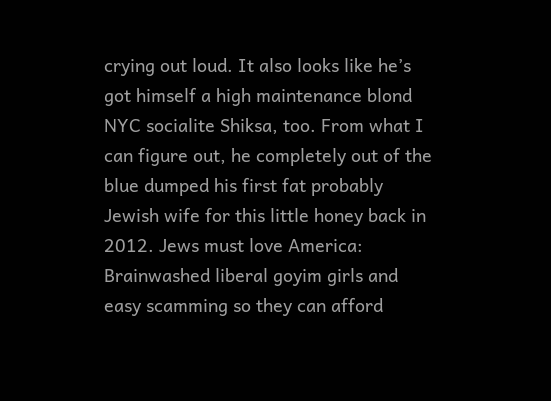crying out loud. It also looks like he’s got himself a high maintenance blond NYC socialite Shiksa, too. From what I can figure out, he completely out of the blue dumped his first fat probably Jewish wife for this little honey back in 2012. Jews must love America: Brainwashed liberal goyim girls and easy scamming so they can afford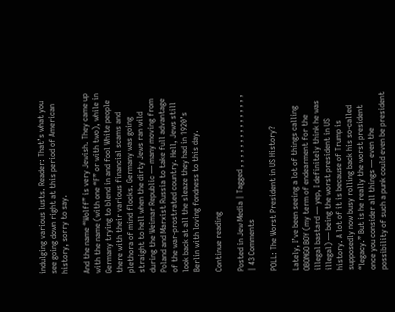indulging various lusts. Reader: That’s what you see going down right at this period of American history, sorry to say.

And the name “Wolff” is very Jewish. They came up with the name (with one “F” or with two), while in Germany trying to blend in and fool White people there with their various financial scams and plethora of mind flocks. Germany was going straight to hell when the dirty Jews ran wild during the Weimar Republic — many moving from Poland and Marxist Russia to take full advantage of the war-prostrated country. Hell, Jews still look back at all the sleaze they had in 1920’s Berlin with loving fondness to this day.

Continue reading

Posted in Jew Media | Tagged , , , , , , , , , , , , , , , | 43 Comments

POLL: The Worst President in US History?

Lately, I’ve been seeing a lot of things calling OBONGO BOY (my term of endearment for the illegal bastard — yep, I definitely think he was illegal) — being the worst president in US history. A lot of it is because of Trump is supposedly now busy rolling back his so-called “legacy.” But is he really the worst president once you consider all things — even the possibility of such a punk could even be president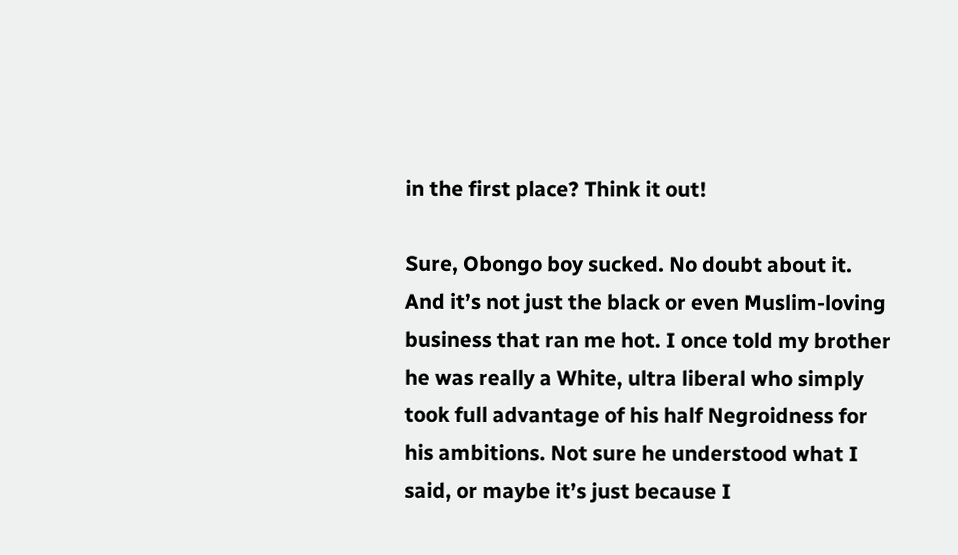in the first place? Think it out!

Sure, Obongo boy sucked. No doubt about it. And it’s not just the black or even Muslim-loving business that ran me hot. I once told my brother he was really a White, ultra liberal who simply took full advantage of his half Negroidness for his ambitions. Not sure he understood what I said, or maybe it’s just because I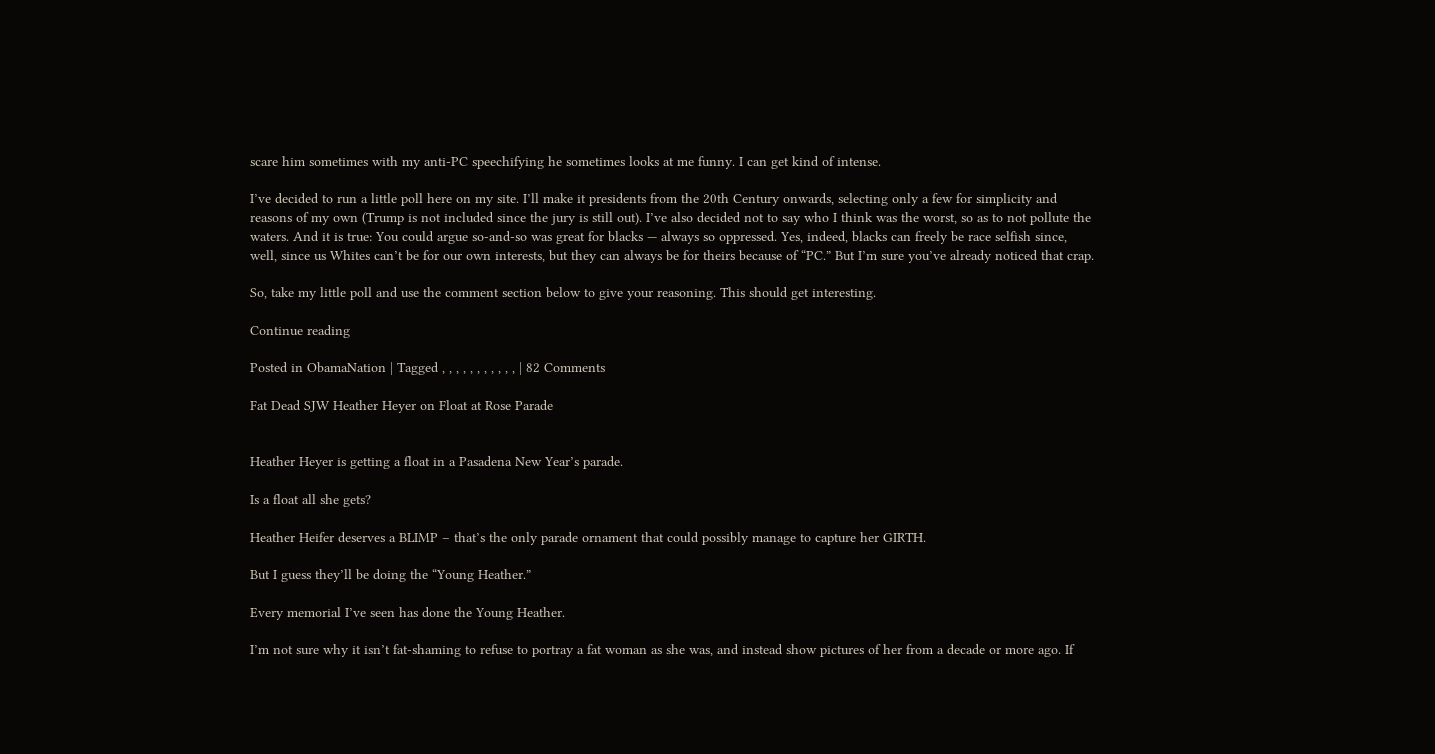scare him sometimes with my anti-PC speechifying he sometimes looks at me funny. I can get kind of intense.

I’ve decided to run a little poll here on my site. I’ll make it presidents from the 20th Century onwards, selecting only a few for simplicity and reasons of my own (Trump is not included since the jury is still out). I’ve also decided not to say who I think was the worst, so as to not pollute the waters. And it is true: You could argue so-and-so was great for blacks — always so oppressed. Yes, indeed, blacks can freely be race selfish since, well, since us Whites can’t be for our own interests, but they can always be for theirs because of “PC.” But I’m sure you’ve already noticed that crap.

So, take my little poll and use the comment section below to give your reasoning. This should get interesting.

Continue reading

Posted in ObamaNation | Tagged , , , , , , , , , , , | 82 Comments

Fat Dead SJW Heather Heyer on Float at Rose Parade


Heather Heyer is getting a float in a Pasadena New Year’s parade.

Is a float all she gets?

Heather Heifer deserves a BLIMP – that’s the only parade ornament that could possibly manage to capture her GIRTH.

But I guess they’ll be doing the “Young Heather.”

Every memorial I’ve seen has done the Young Heather.

I’m not sure why it isn’t fat-shaming to refuse to portray a fat woman as she was, and instead show pictures of her from a decade or more ago. If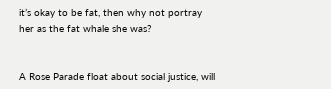it’s okay to be fat, then why not portray her as the fat whale she was?


A Rose Parade float about social justice, will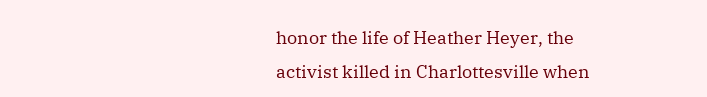honor the life of Heather Heyer, the activist killed in Charlottesville when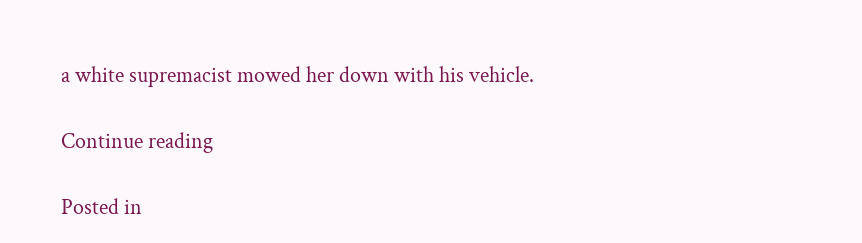a white supremacist mowed her down with his vehicle.

Continue reading

Posted in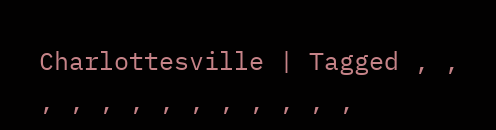Charlottesville | Tagged , , , , , , , , , , , , ,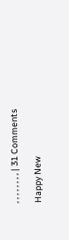, , , , , , , , | 31 Comments

Happy New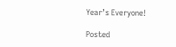Year’s Everyone!

Posted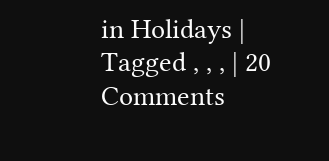in Holidays | Tagged , , , | 20 Comments